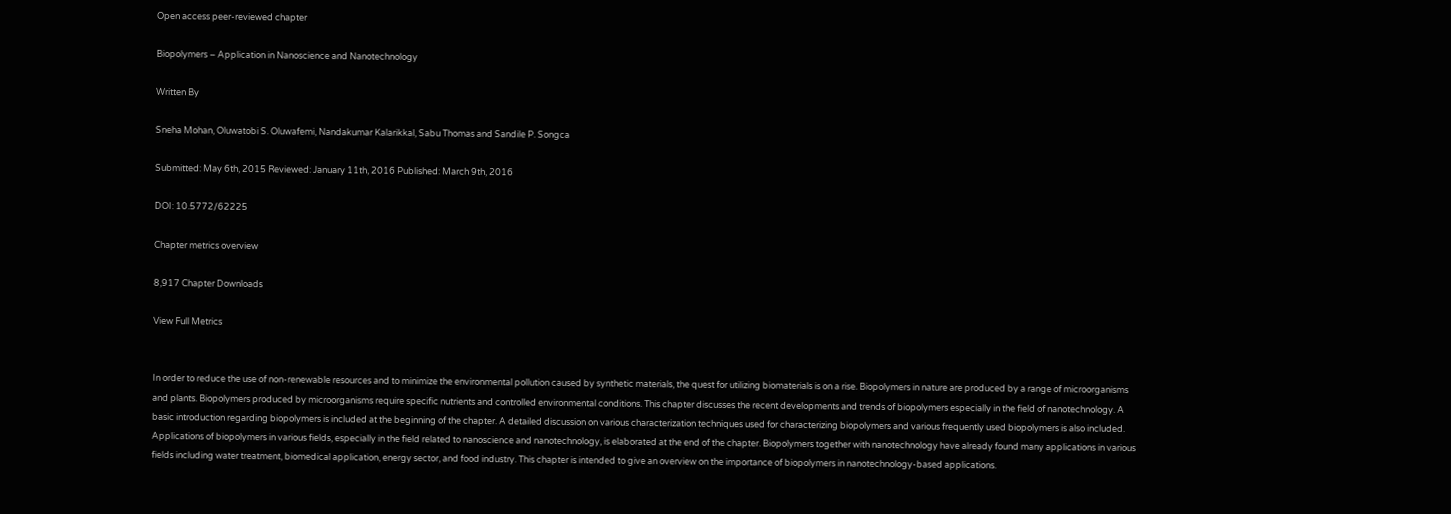Open access peer-reviewed chapter

Biopolymers – Application in Nanoscience and Nanotechnology

Written By

Sneha Mohan, Oluwatobi S. Oluwafemi, Nandakumar Kalarikkal, Sabu Thomas and Sandile P. Songca

Submitted: May 6th, 2015 Reviewed: January 11th, 2016 Published: March 9th, 2016

DOI: 10.5772/62225

Chapter metrics overview

8,917 Chapter Downloads

View Full Metrics


In order to reduce the use of non-renewable resources and to minimize the environmental pollution caused by synthetic materials, the quest for utilizing biomaterials is on a rise. Biopolymers in nature are produced by a range of microorganisms and plants. Biopolymers produced by microorganisms require specific nutrients and controlled environmental conditions. This chapter discusses the recent developments and trends of biopolymers especially in the field of nanotechnology. A basic introduction regarding biopolymers is included at the beginning of the chapter. A detailed discussion on various characterization techniques used for characterizing biopolymers and various frequently used biopolymers is also included. Applications of biopolymers in various fields, especially in the field related to nanoscience and nanotechnology, is elaborated at the end of the chapter. Biopolymers together with nanotechnology have already found many applications in various fields including water treatment, biomedical application, energy sector, and food industry. This chapter is intended to give an overview on the importance of biopolymers in nanotechnology-based applications.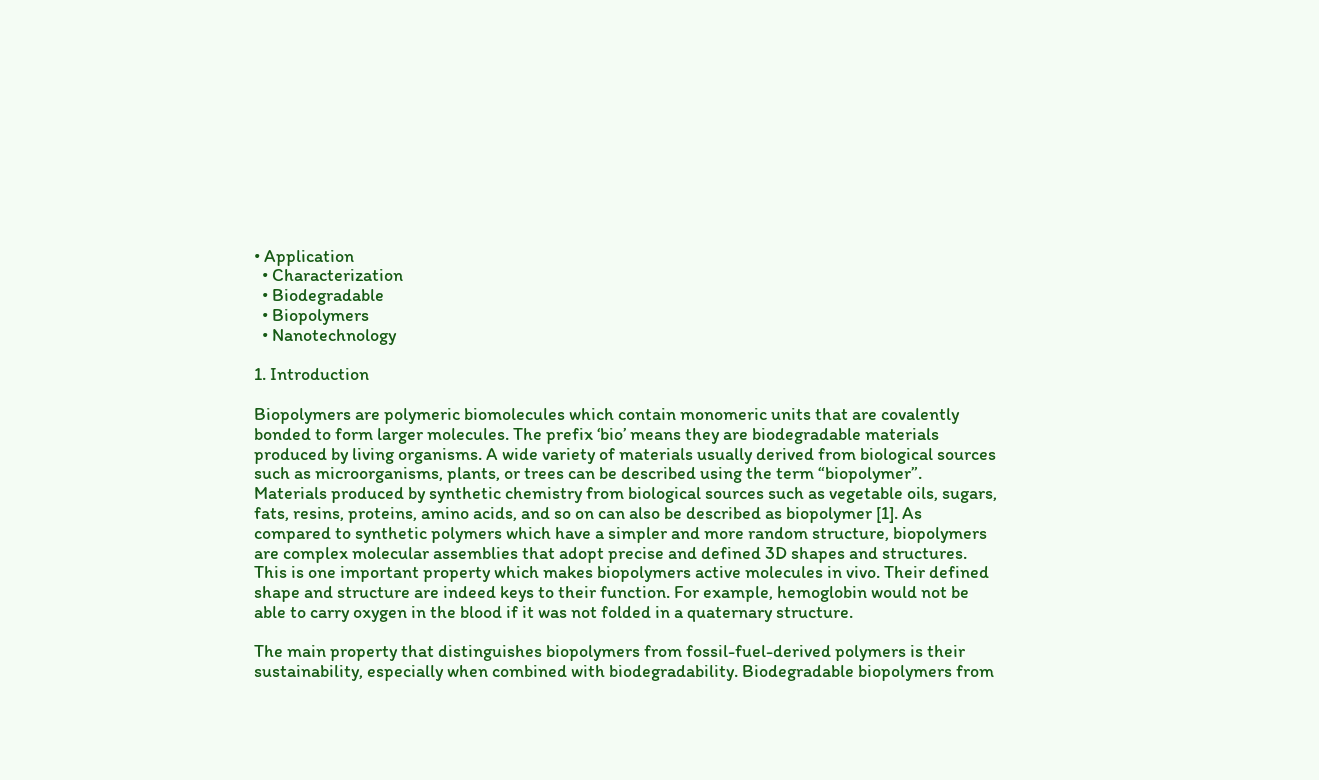• Application
  • Characterization
  • Biodegradable
  • Biopolymers
  • Nanotechnology

1. Introduction

Biopolymers are polymeric biomolecules which contain monomeric units that are covalently bonded to form larger molecules. The prefix ‘bio’ means they are biodegradable materials produced by living organisms. A wide variety of materials usually derived from biological sources such as microorganisms, plants, or trees can be described using the term “biopolymer”. Materials produced by synthetic chemistry from biological sources such as vegetable oils, sugars, fats, resins, proteins, amino acids, and so on can also be described as biopolymer [1]. As compared to synthetic polymers which have a simpler and more random structure, biopolymers are complex molecular assemblies that adopt precise and defined 3D shapes and structures. This is one important property which makes biopolymers active molecules in vivo. Their defined shape and structure are indeed keys to their function. For example, hemoglobin would not be able to carry oxygen in the blood if it was not folded in a quaternary structure.

The main property that distinguishes biopolymers from fossil-fuel-derived polymers is their sustainability, especially when combined with biodegradability. Biodegradable biopolymers from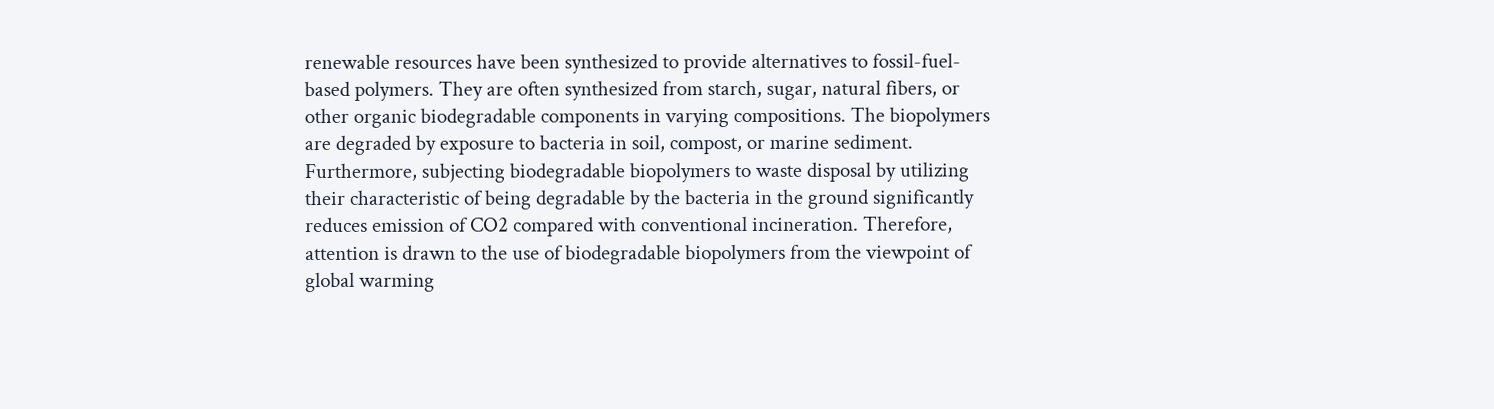renewable resources have been synthesized to provide alternatives to fossil-fuel-based polymers. They are often synthesized from starch, sugar, natural fibers, or other organic biodegradable components in varying compositions. The biopolymers are degraded by exposure to bacteria in soil, compost, or marine sediment. Furthermore, subjecting biodegradable biopolymers to waste disposal by utilizing their characteristic of being degradable by the bacteria in the ground significantly reduces emission of CO2 compared with conventional incineration. Therefore, attention is drawn to the use of biodegradable biopolymers from the viewpoint of global warming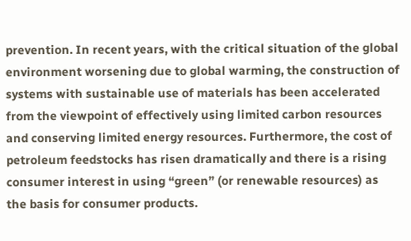prevention. In recent years, with the critical situation of the global environment worsening due to global warming, the construction of systems with sustainable use of materials has been accelerated from the viewpoint of effectively using limited carbon resources and conserving limited energy resources. Furthermore, the cost of petroleum feedstocks has risen dramatically and there is a rising consumer interest in using “green” (or renewable resources) as the basis for consumer products.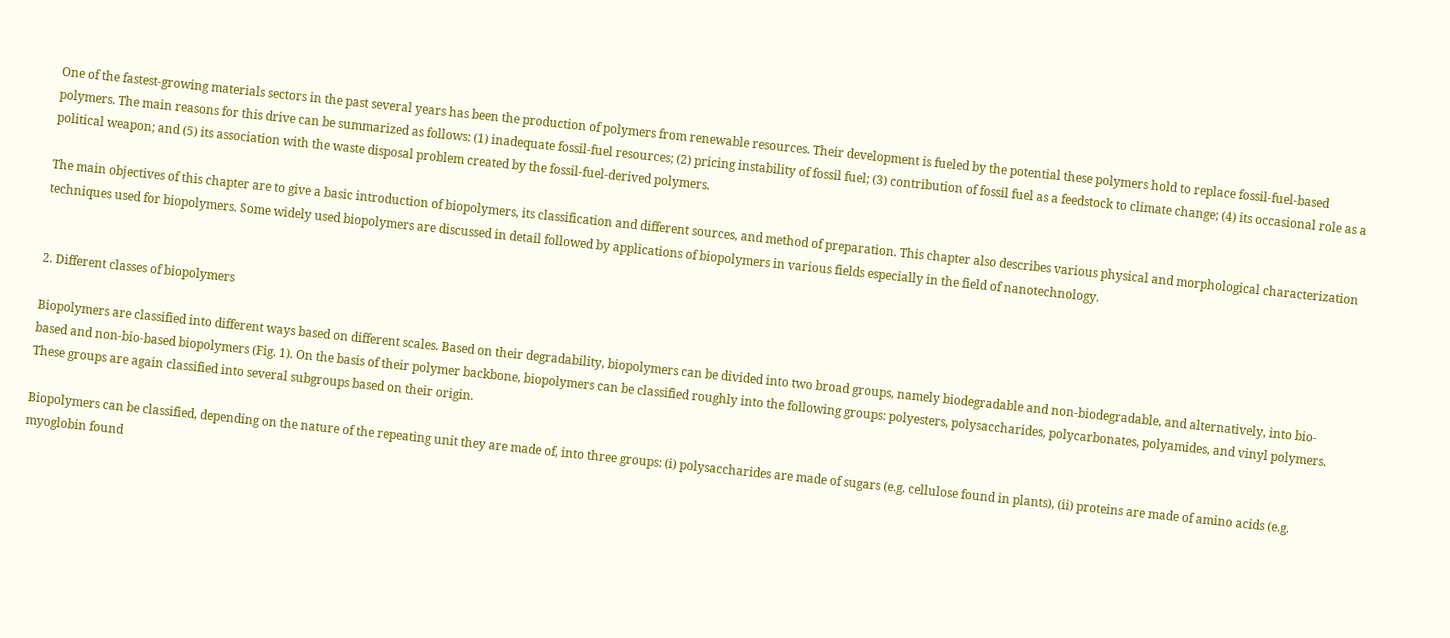One of the fastest-growing materials sectors in the past several years has been the production of polymers from renewable resources. Their development is fueled by the potential these polymers hold to replace fossil-fuel-based polymers. The main reasons for this drive can be summarized as follows: (1) inadequate fossil-fuel resources; (2) pricing instability of fossil fuel; (3) contribution of fossil fuel as a feedstock to climate change; (4) its occasional role as a political weapon; and (5) its association with the waste disposal problem created by the fossil-fuel-derived polymers.

The main objectives of this chapter are to give a basic introduction of biopolymers, its classification and different sources, and method of preparation. This chapter also describes various physical and morphological characterization techniques used for biopolymers. Some widely used biopolymers are discussed in detail followed by applications of biopolymers in various fields especially in the field of nanotechnology.


2. Different classes of biopolymers

Biopolymers are classified into different ways based on different scales. Based on their degradability, biopolymers can be divided into two broad groups, namely biodegradable and non-biodegradable, and alternatively, into bio-based and non-bio-based biopolymers (Fig. 1). On the basis of their polymer backbone, biopolymers can be classified roughly into the following groups: polyesters, polysaccharides, polycarbonates, polyamides, and vinyl polymers. These groups are again classified into several subgroups based on their origin.

Biopolymers can be classified, depending on the nature of the repeating unit they are made of, into three groups: (i) polysaccharides are made of sugars (e.g. cellulose found in plants), (ii) proteins are made of amino acids (e.g. myoglobin found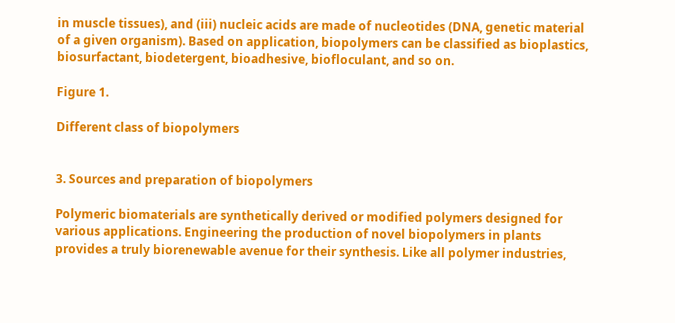in muscle tissues), and (iii) nucleic acids are made of nucleotides (DNA, genetic material of a given organism). Based on application, biopolymers can be classified as bioplastics, biosurfactant, biodetergent, bioadhesive, biofloculant, and so on.

Figure 1.

Different class of biopolymers


3. Sources and preparation of biopolymers

Polymeric biomaterials are synthetically derived or modified polymers designed for various applications. Engineering the production of novel biopolymers in plants provides a truly biorenewable avenue for their synthesis. Like all polymer industries,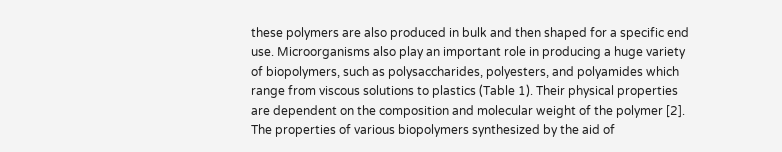these polymers are also produced in bulk and then shaped for a specific end use. Microorganisms also play an important role in producing a huge variety of biopolymers, such as polysaccharides, polyesters, and polyamides which range from viscous solutions to plastics (Table 1). Their physical properties are dependent on the composition and molecular weight of the polymer [2]. The properties of various biopolymers synthesized by the aid of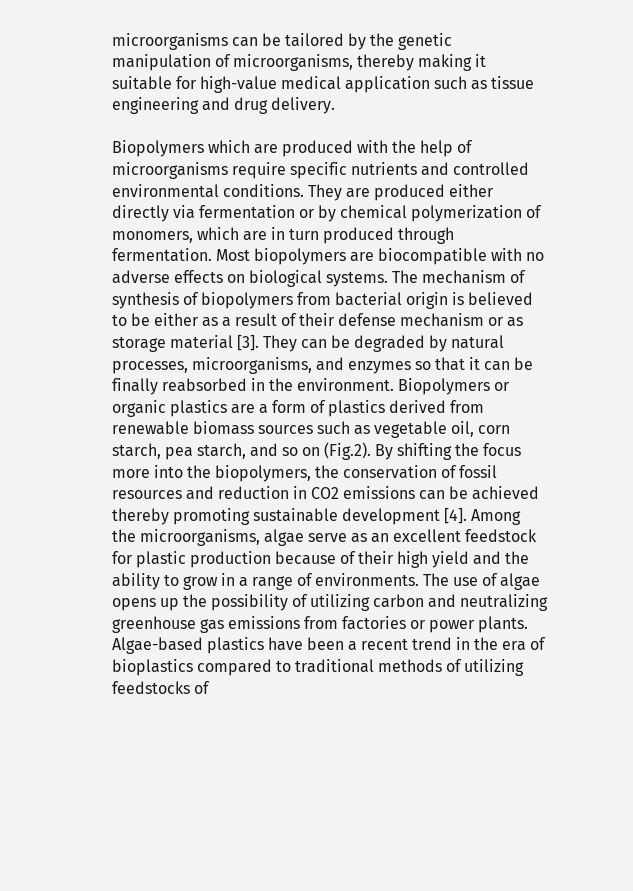microorganisms can be tailored by the genetic manipulation of microorganisms, thereby making it suitable for high-value medical application such as tissue engineering and drug delivery.

Biopolymers which are produced with the help of microorganisms require specific nutrients and controlled environmental conditions. They are produced either directly via fermentation or by chemical polymerization of monomers, which are in turn produced through fermentation. Most biopolymers are biocompatible with no adverse effects on biological systems. The mechanism of synthesis of biopolymers from bacterial origin is believed to be either as a result of their defense mechanism or as storage material [3]. They can be degraded by natural processes, microorganisms, and enzymes so that it can be finally reabsorbed in the environment. Biopolymers or organic plastics are a form of plastics derived from renewable biomass sources such as vegetable oil, corn starch, pea starch, and so on (Fig.2). By shifting the focus more into the biopolymers, the conservation of fossil resources and reduction in CO2 emissions can be achieved thereby promoting sustainable development [4]. Among the microorganisms, algae serve as an excellent feedstock for plastic production because of their high yield and the ability to grow in a range of environments. The use of algae opens up the possibility of utilizing carbon and neutralizing greenhouse gas emissions from factories or power plants. Algae-based plastics have been a recent trend in the era of bioplastics compared to traditional methods of utilizing feedstocks of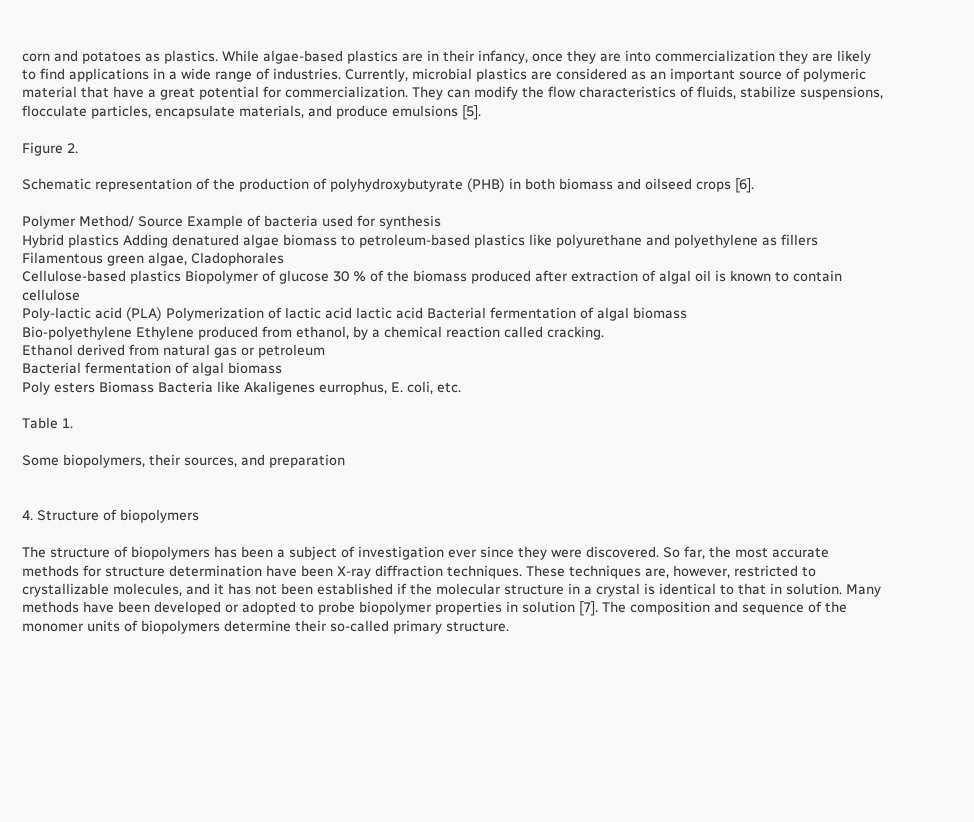corn and potatoes as plastics. While algae-based plastics are in their infancy, once they are into commercialization they are likely to find applications in a wide range of industries. Currently, microbial plastics are considered as an important source of polymeric material that have a great potential for commercialization. They can modify the flow characteristics of fluids, stabilize suspensions, flocculate particles, encapsulate materials, and produce emulsions [5].

Figure 2.

Schematic representation of the production of polyhydroxybutyrate (PHB) in both biomass and oilseed crops [6].

Polymer Method/ Source Example of bacteria used for synthesis
Hybrid plastics Adding denatured algae biomass to petroleum-based plastics like polyurethane and polyethylene as fillers Filamentous green algae, Cladophorales
Cellulose-based plastics Biopolymer of glucose 30 % of the biomass produced after extraction of algal oil is known to contain cellulose
Poly-lactic acid (PLA) Polymerization of lactic acid lactic acid Bacterial fermentation of algal biomass
Bio-polyethylene Ethylene produced from ethanol, by a chemical reaction called cracking.
Ethanol derived from natural gas or petroleum
Bacterial fermentation of algal biomass
Poly esters Biomass Bacteria like Akaligenes eurrophus, E. coli, etc.

Table 1.

Some biopolymers, their sources, and preparation


4. Structure of biopolymers

The structure of biopolymers has been a subject of investigation ever since they were discovered. So far, the most accurate methods for structure determination have been X-ray diffraction techniques. These techniques are, however, restricted to crystallizable molecules, and it has not been established if the molecular structure in a crystal is identical to that in solution. Many methods have been developed or adopted to probe biopolymer properties in solution [7]. The composition and sequence of the monomer units of biopolymers determine their so-called primary structure.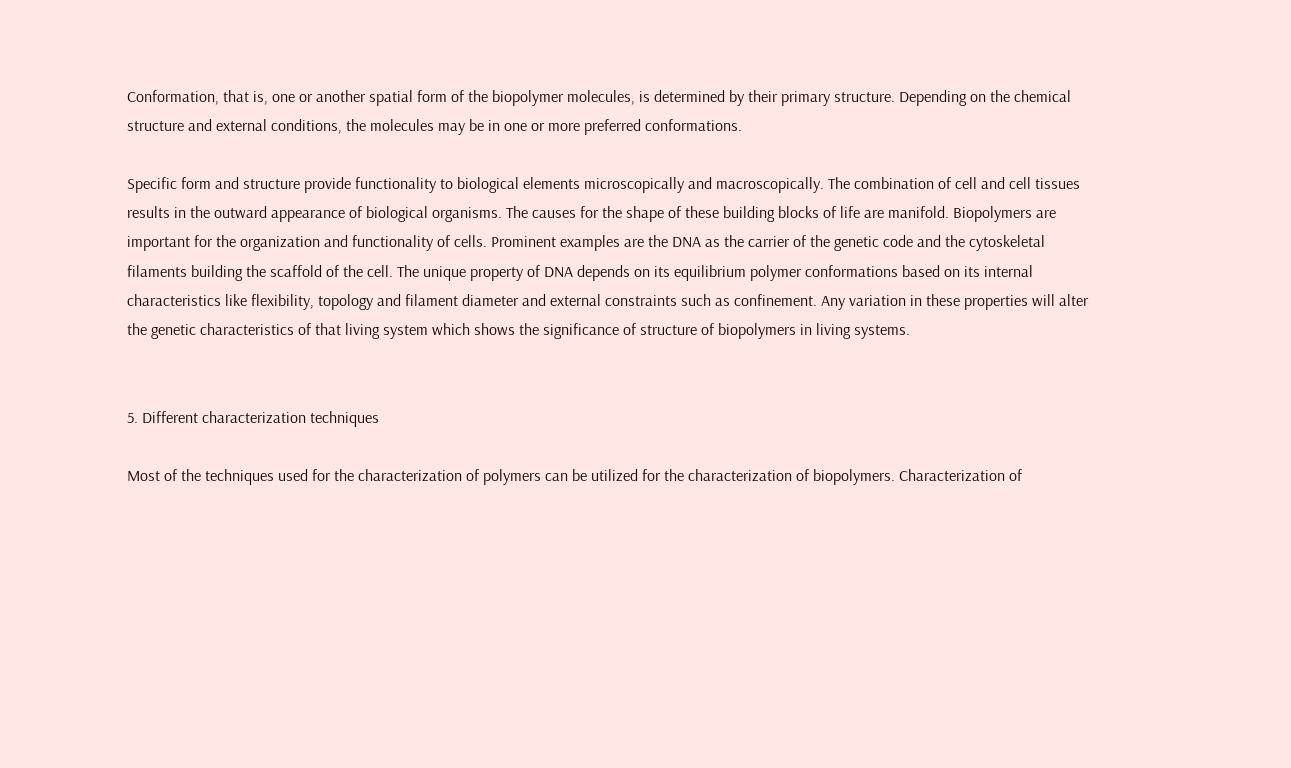Conformation, that is, one or another spatial form of the biopolymer molecules, is determined by their primary structure. Depending on the chemical structure and external conditions, the molecules may be in one or more preferred conformations.

Specific form and structure provide functionality to biological elements microscopically and macroscopically. The combination of cell and cell tissues results in the outward appearance of biological organisms. The causes for the shape of these building blocks of life are manifold. Biopolymers are important for the organization and functionality of cells. Prominent examples are the DNA as the carrier of the genetic code and the cytoskeletal filaments building the scaffold of the cell. The unique property of DNA depends on its equilibrium polymer conformations based on its internal characteristics like flexibility, topology and filament diameter and external constraints such as confinement. Any variation in these properties will alter the genetic characteristics of that living system which shows the significance of structure of biopolymers in living systems.


5. Different characterization techniques

Most of the techniques used for the characterization of polymers can be utilized for the characterization of biopolymers. Characterization of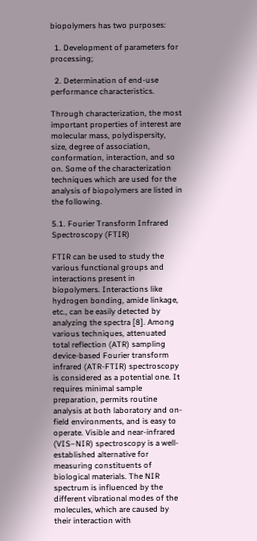biopolymers has two purposes:

  1. Development of parameters for processing;

  2. Determination of end-use performance characteristics.

Through characterization, the most important properties of interest are molecular mass, polydispersity, size, degree of association, conformation, interaction, and so on. Some of the characterization techniques which are used for the analysis of biopolymers are listed in the following.

5.1. Fourier Transform Infrared Spectroscopy (FTIR)

FTIR can be used to study the various functional groups and interactions present in biopolymers. Interactions like hydrogen bonding, amide linkage, etc., can be easily detected by analyzing the spectra [8]. Among various techniques, attenuated total reflection (ATR) sampling device-based Fourier transform infrared (ATR-FTIR) spectroscopy is considered as a potential one. It requires minimal sample preparation, permits routine analysis at both laboratory and on-field environments, and is easy to operate. Visible and near-infrared (VIS–NIR) spectroscopy is a well-established alternative for measuring constituents of biological materials. The NIR spectrum is influenced by the different vibrational modes of the molecules, which are caused by their interaction with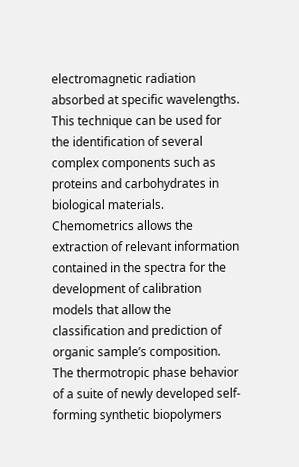electromagnetic radiation absorbed at specific wavelengths. This technique can be used for the identification of several complex components such as proteins and carbohydrates in biological materials. Chemometrics allows the extraction of relevant information contained in the spectra for the development of calibration models that allow the classification and prediction of organic sample’s composition. The thermotropic phase behavior of a suite of newly developed self-forming synthetic biopolymers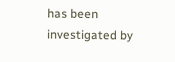has been investigated by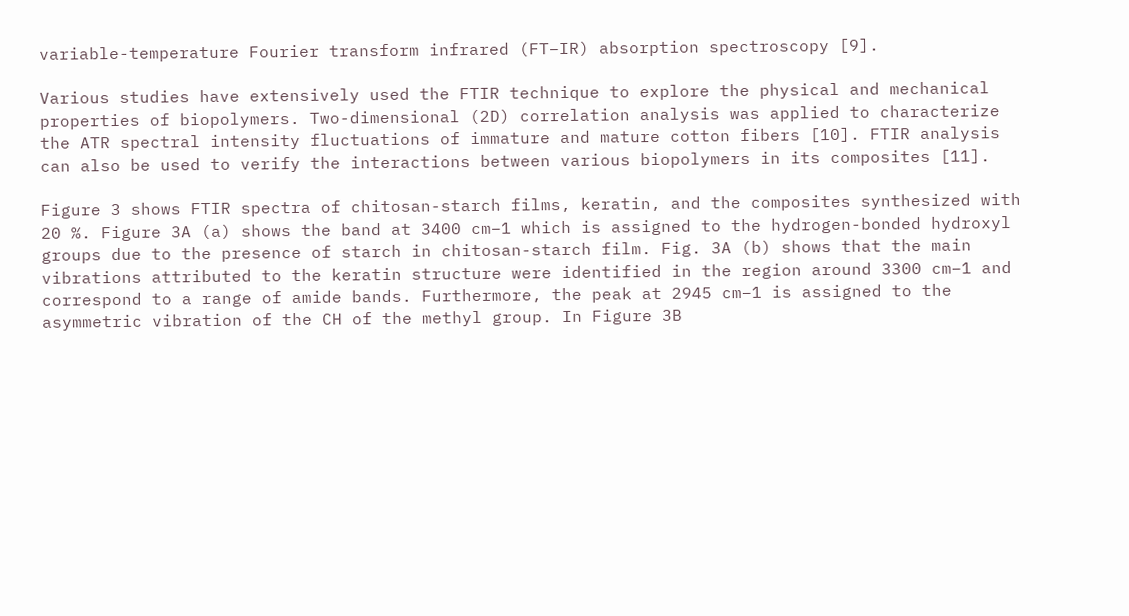variable-temperature Fourier transform infrared (FT–IR) absorption spectroscopy [9].

Various studies have extensively used the FTIR technique to explore the physical and mechanical properties of biopolymers. Two-dimensional (2D) correlation analysis was applied to characterize the ATR spectral intensity fluctuations of immature and mature cotton fibers [10]. FTIR analysis can also be used to verify the interactions between various biopolymers in its composites [11].

Figure 3 shows FTIR spectra of chitosan-starch films, keratin, and the composites synthesized with 20 %. Figure 3A (a) shows the band at 3400 cm−1 which is assigned to the hydrogen-bonded hydroxyl groups due to the presence of starch in chitosan-starch film. Fig. 3A (b) shows that the main vibrations attributed to the keratin structure were identified in the region around 3300 cm−1 and correspond to a range of amide bands. Furthermore, the peak at 2945 cm−1 is assigned to the asymmetric vibration of the CH of the methyl group. In Figure 3B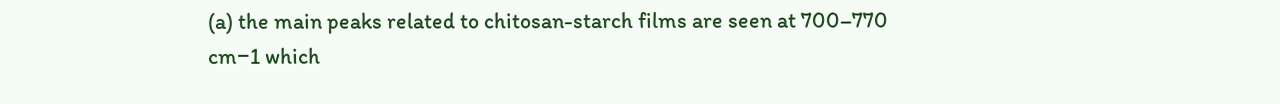(a) the main peaks related to chitosan-starch films are seen at 700–770 cm−1 which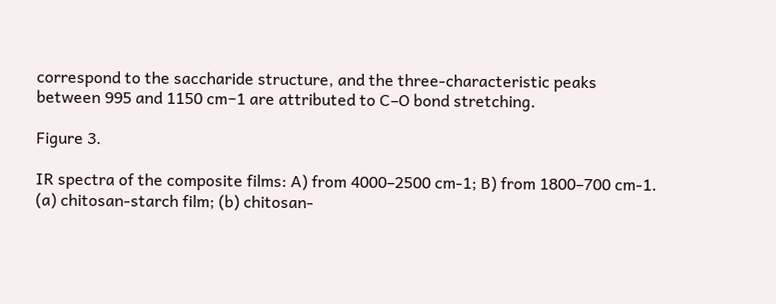correspond to the saccharide structure, and the three-characteristic peaks between 995 and 1150 cm−1 are attributed to C–O bond stretching.

Figure 3.

IR spectra of the composite films: A) from 4000–2500 cm-1; B) from 1800–700 cm-1. (a) chitosan-starch film; (b) chitosan-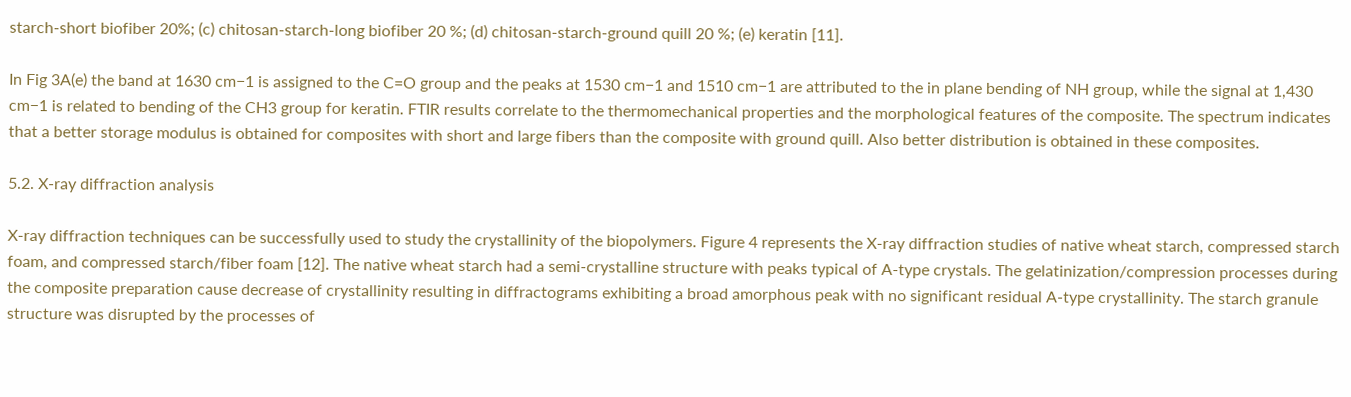starch-short biofiber 20%; (c) chitosan-starch-long biofiber 20 %; (d) chitosan-starch-ground quill 20 %; (e) keratin [11].

In Fig 3A(e) the band at 1630 cm−1 is assigned to the C=O group and the peaks at 1530 cm−1 and 1510 cm−1 are attributed to the in plane bending of NH group, while the signal at 1,430 cm−1 is related to bending of the CH3 group for keratin. FTIR results correlate to the thermomechanical properties and the morphological features of the composite. The spectrum indicates that a better storage modulus is obtained for composites with short and large fibers than the composite with ground quill. Also better distribution is obtained in these composites.

5.2. X-ray diffraction analysis

X-ray diffraction techniques can be successfully used to study the crystallinity of the biopolymers. Figure 4 represents the X-ray diffraction studies of native wheat starch, compressed starch foam, and compressed starch/fiber foam [12]. The native wheat starch had a semi-crystalline structure with peaks typical of A-type crystals. The gelatinization/compression processes during the composite preparation cause decrease of crystallinity resulting in diffractograms exhibiting a broad amorphous peak with no significant residual A-type crystallinity. The starch granule structure was disrupted by the processes of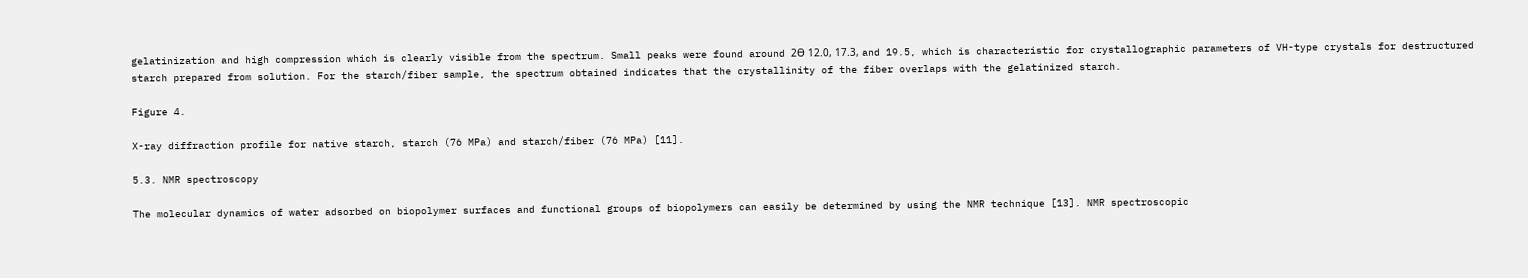gelatinization and high compression which is clearly visible from the spectrum. Small peaks were found around 2Ө 12.0, 17.3, and 19.5, which is characteristic for crystallographic parameters of VH-type crystals for destructured starch prepared from solution. For the starch/fiber sample, the spectrum obtained indicates that the crystallinity of the fiber overlaps with the gelatinized starch.

Figure 4.

X-ray diffraction profile for native starch, starch (76 MPa) and starch/fiber (76 MPa) [11].

5.3. NMR spectroscopy

The molecular dynamics of water adsorbed on biopolymer surfaces and functional groups of biopolymers can easily be determined by using the NMR technique [13]. NMR spectroscopic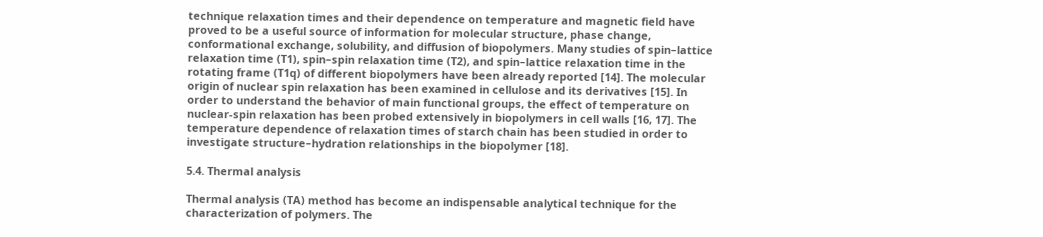technique relaxation times and their dependence on temperature and magnetic field have proved to be a useful source of information for molecular structure, phase change, conformational exchange, solubility, and diffusion of biopolymers. Many studies of spin–lattice relaxation time (T1), spin–spin relaxation time (T2), and spin–lattice relaxation time in the rotating frame (T1q) of different biopolymers have been already reported [14]. The molecular origin of nuclear spin relaxation has been examined in cellulose and its derivatives [15]. In order to understand the behavior of main functional groups, the effect of temperature on nuclear-spin relaxation has been probed extensively in biopolymers in cell walls [16, 17]. The temperature dependence of relaxation times of starch chain has been studied in order to investigate structure–hydration relationships in the biopolymer [18].

5.4. Thermal analysis

Thermal analysis (TA) method has become an indispensable analytical technique for the characterization of polymers. The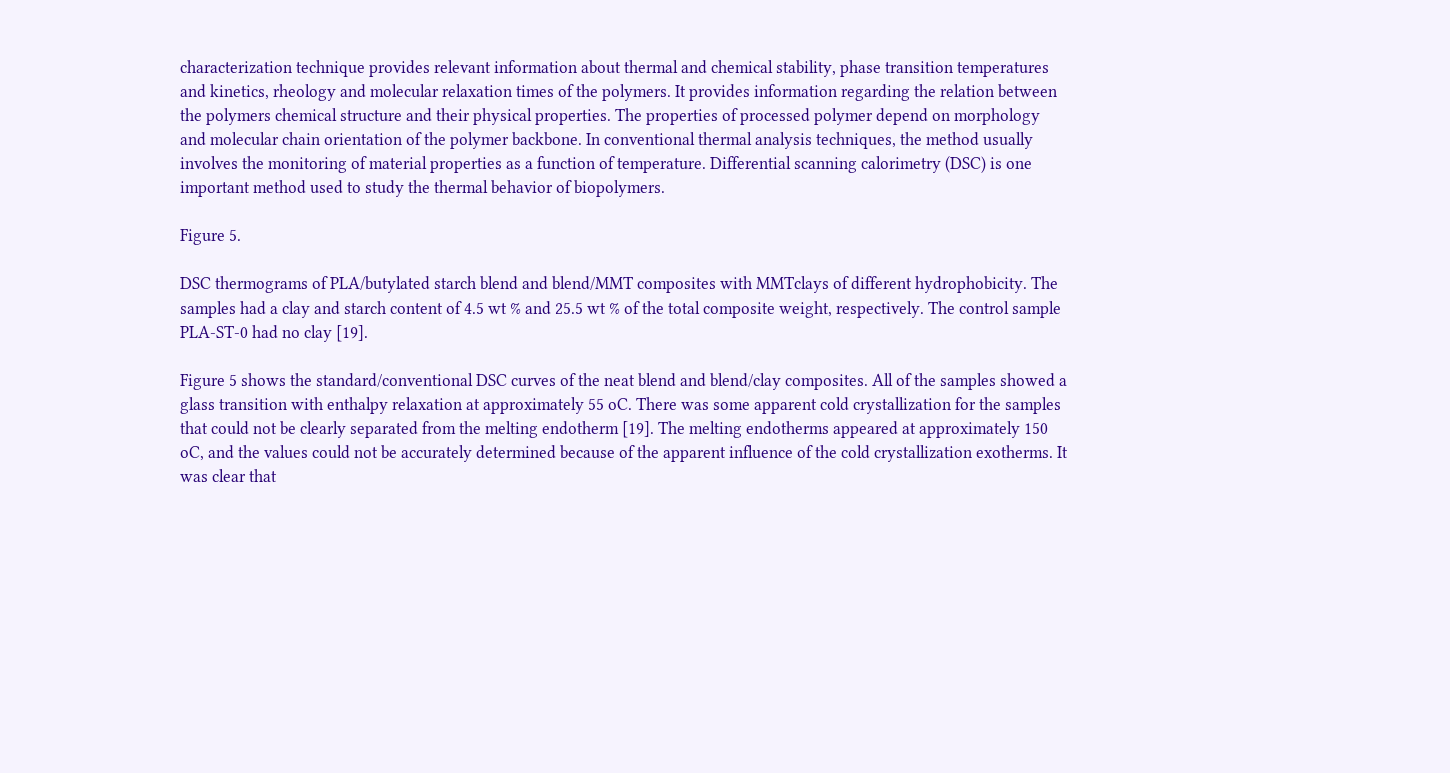characterization technique provides relevant information about thermal and chemical stability, phase transition temperatures and kinetics, rheology and molecular relaxation times of the polymers. It provides information regarding the relation between the polymers chemical structure and their physical properties. The properties of processed polymer depend on morphology and molecular chain orientation of the polymer backbone. In conventional thermal analysis techniques, the method usually involves the monitoring of material properties as a function of temperature. Differential scanning calorimetry (DSC) is one important method used to study the thermal behavior of biopolymers.

Figure 5.

DSC thermograms of PLA/butylated starch blend and blend/MMT composites with MMTclays of different hydrophobicity. The samples had a clay and starch content of 4.5 wt % and 25.5 wt % of the total composite weight, respectively. The control sample PLA-ST-0 had no clay [19].

Figure 5 shows the standard/conventional DSC curves of the neat blend and blend/clay composites. All of the samples showed a glass transition with enthalpy relaxation at approximately 55 oC. There was some apparent cold crystallization for the samples that could not be clearly separated from the melting endotherm [19]. The melting endotherms appeared at approximately 150 oC, and the values could not be accurately determined because of the apparent influence of the cold crystallization exotherms. It was clear that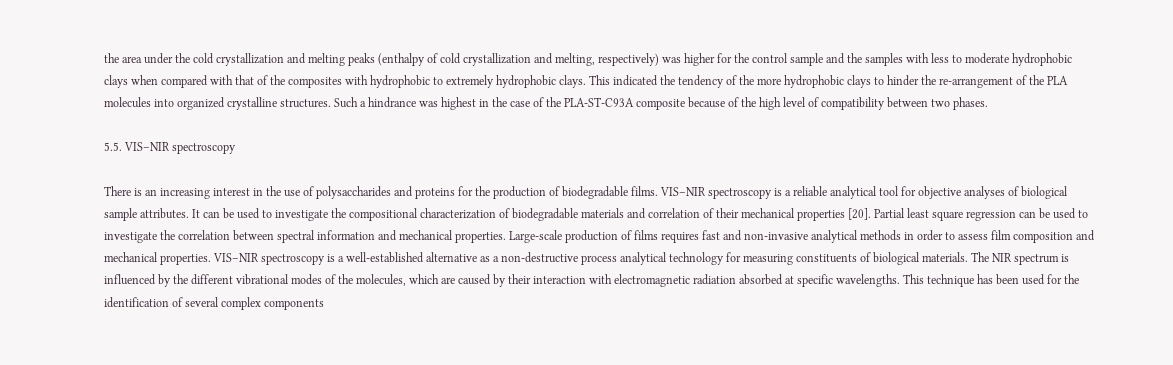the area under the cold crystallization and melting peaks (enthalpy of cold crystallization and melting, respectively) was higher for the control sample and the samples with less to moderate hydrophobic clays when compared with that of the composites with hydrophobic to extremely hydrophobic clays. This indicated the tendency of the more hydrophobic clays to hinder the re-arrangement of the PLA molecules into organized crystalline structures. Such a hindrance was highest in the case of the PLA-ST-C93A composite because of the high level of compatibility between two phases.

5.5. VIS–NIR spectroscopy

There is an increasing interest in the use of polysaccharides and proteins for the production of biodegradable films. VIS–NIR spectroscopy is a reliable analytical tool for objective analyses of biological sample attributes. It can be used to investigate the compositional characterization of biodegradable materials and correlation of their mechanical properties [20]. Partial least square regression can be used to investigate the correlation between spectral information and mechanical properties. Large-scale production of films requires fast and non-invasive analytical methods in order to assess film composition and mechanical properties. VIS–NIR spectroscopy is a well-established alternative as a non-destructive process analytical technology for measuring constituents of biological materials. The NIR spectrum is influenced by the different vibrational modes of the molecules, which are caused by their interaction with electromagnetic radiation absorbed at specific wavelengths. This technique has been used for the identification of several complex components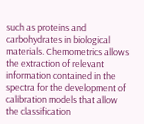such as proteins and carbohydrates in biological materials. Chemometrics allows the extraction of relevant information contained in the spectra for the development of calibration models that allow the classification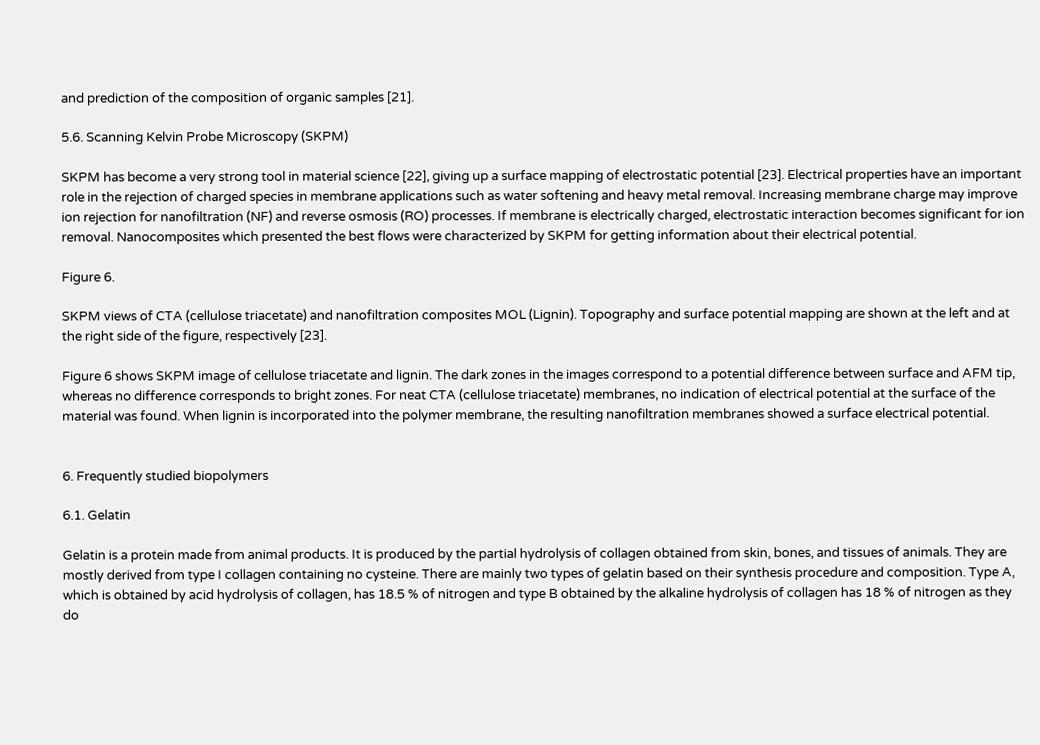and prediction of the composition of organic samples [21].

5.6. Scanning Kelvin Probe Microscopy (SKPM)

SKPM has become a very strong tool in material science [22], giving up a surface mapping of electrostatic potential [23]. Electrical properties have an important role in the rejection of charged species in membrane applications such as water softening and heavy metal removal. Increasing membrane charge may improve ion rejection for nanofiltration (NF) and reverse osmosis (RO) processes. If membrane is electrically charged, electrostatic interaction becomes significant for ion removal. Nanocomposites which presented the best flows were characterized by SKPM for getting information about their electrical potential.

Figure 6.

SKPM views of CTA (cellulose triacetate) and nanofiltration composites MOL (Lignin). Topography and surface potential mapping are shown at the left and at the right side of the figure, respectively [23].

Figure 6 shows SKPM image of cellulose triacetate and lignin. The dark zones in the images correspond to a potential difference between surface and AFM tip, whereas no difference corresponds to bright zones. For neat CTA (cellulose triacetate) membranes, no indication of electrical potential at the surface of the material was found. When lignin is incorporated into the polymer membrane, the resulting nanofiltration membranes showed a surface electrical potential.


6. Frequently studied biopolymers

6.1. Gelatin

Gelatin is a protein made from animal products. It is produced by the partial hydrolysis of collagen obtained from skin, bones, and tissues of animals. They are mostly derived from type I collagen containing no cysteine. There are mainly two types of gelatin based on their synthesis procedure and composition. Type A, which is obtained by acid hydrolysis of collagen, has 18.5 % of nitrogen and type B obtained by the alkaline hydrolysis of collagen has 18 % of nitrogen as they do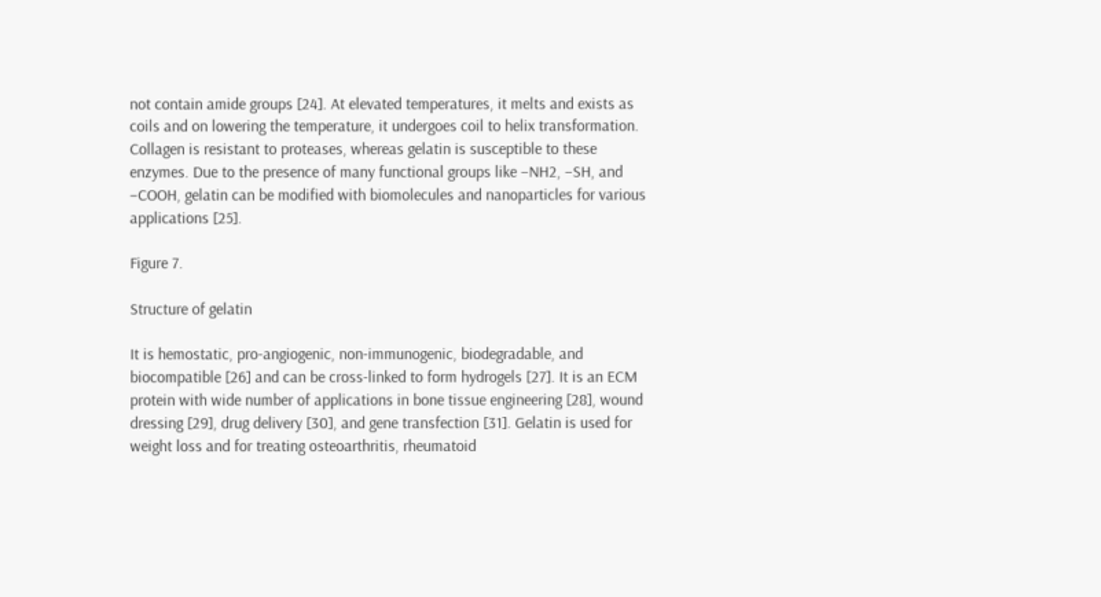not contain amide groups [24]. At elevated temperatures, it melts and exists as coils and on lowering the temperature, it undergoes coil to helix transformation. Collagen is resistant to proteases, whereas gelatin is susceptible to these enzymes. Due to the presence of many functional groups like –NH2, –SH, and –COOH, gelatin can be modified with biomolecules and nanoparticles for various applications [25].

Figure 7.

Structure of gelatin

It is hemostatic, pro-angiogenic, non-immunogenic, biodegradable, and biocompatible [26] and can be cross-linked to form hydrogels [27]. It is an ECM protein with wide number of applications in bone tissue engineering [28], wound dressing [29], drug delivery [30], and gene transfection [31]. Gelatin is used for weight loss and for treating osteoarthritis, rheumatoid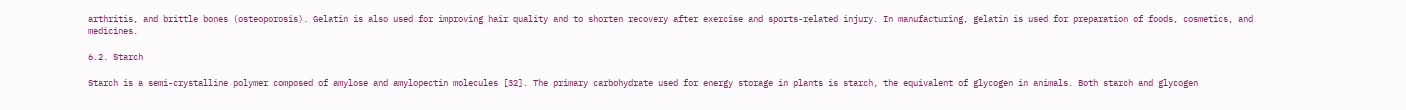arthritis, and brittle bones (osteoporosis). Gelatin is also used for improving hair quality and to shorten recovery after exercise and sports-related injury. In manufacturing, gelatin is used for preparation of foods, cosmetics, and medicines.

6.2. Starch

Starch is a semi-crystalline polymer composed of amylose and amylopectin molecules [32]. The primary carbohydrate used for energy storage in plants is starch, the equivalent of glycogen in animals. Both starch and glycogen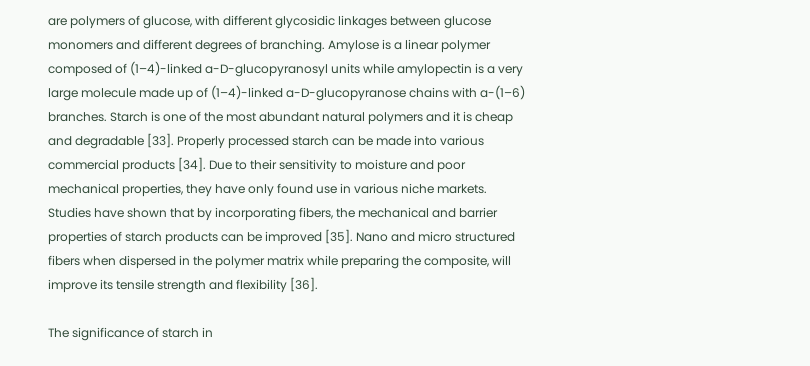are polymers of glucose, with different glycosidic linkages between glucose monomers and different degrees of branching. Amylose is a linear polymer composed of (1–4)-linked a-D-glucopyranosyl units while amylopectin is a very large molecule made up of (1–4)-linked a-D-glucopyranose chains with a-(1–6) branches. Starch is one of the most abundant natural polymers and it is cheap and degradable [33]. Properly processed starch can be made into various commercial products [34]. Due to their sensitivity to moisture and poor mechanical properties, they have only found use in various niche markets. Studies have shown that by incorporating fibers, the mechanical and barrier properties of starch products can be improved [35]. Nano and micro structured fibers when dispersed in the polymer matrix while preparing the composite, will improve its tensile strength and flexibility [36].

The significance of starch in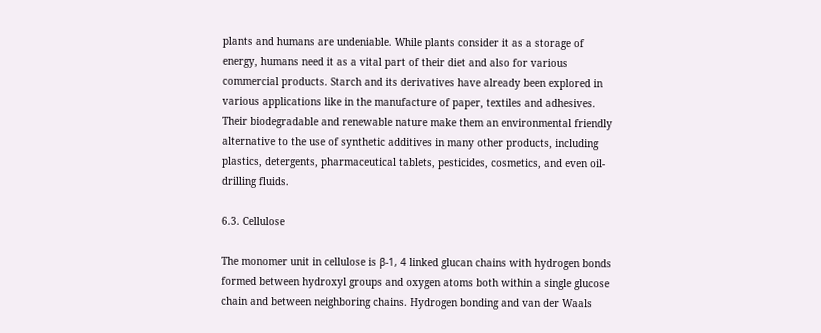plants and humans are undeniable. While plants consider it as a storage of energy, humans need it as a vital part of their diet and also for various commercial products. Starch and its derivatives have already been explored in various applications like in the manufacture of paper, textiles and adhesives. Their biodegradable and renewable nature make them an environmental friendly alternative to the use of synthetic additives in many other products, including plastics, detergents, pharmaceutical tablets, pesticides, cosmetics, and even oil-drilling fluids.

6.3. Cellulose

The monomer unit in cellulose is β-1, 4 linked glucan chains with hydrogen bonds formed between hydroxyl groups and oxygen atoms both within a single glucose chain and between neighboring chains. Hydrogen bonding and van der Waals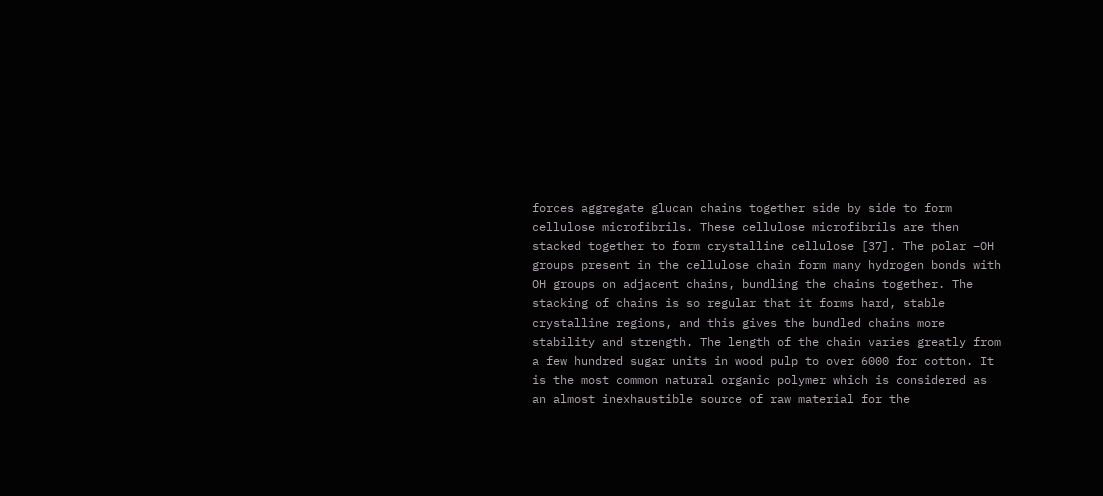forces aggregate glucan chains together side by side to form cellulose microfibrils. These cellulose microfibrils are then stacked together to form crystalline cellulose [37]. The polar –OH groups present in the cellulose chain form many hydrogen bonds with OH groups on adjacent chains, bundling the chains together. The stacking of chains is so regular that it forms hard, stable crystalline regions, and this gives the bundled chains more stability and strength. The length of the chain varies greatly from a few hundred sugar units in wood pulp to over 6000 for cotton. It is the most common natural organic polymer which is considered as an almost inexhaustible source of raw material for the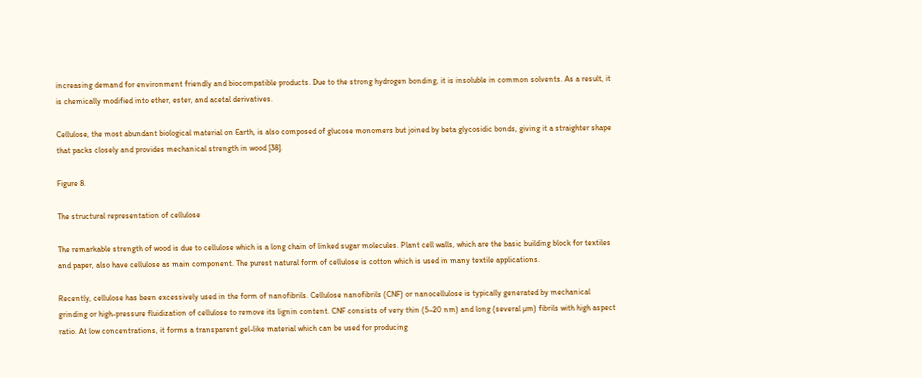increasing demand for environment friendly and biocompatible products. Due to the strong hydrogen bonding, it is insoluble in common solvents. As a result, it is chemically modified into ether, ester, and acetal derivatives.

Cellulose, the most abundant biological material on Earth, is also composed of glucose monomers but joined by beta glycosidic bonds, giving it a straighter shape that packs closely and provides mechanical strength in wood [38].

Figure 8.

The structural representation of cellulose

The remarkable strength of wood is due to cellulose which is a long chain of linked sugar molecules. Plant cell walls, which are the basic building block for textiles and paper, also have cellulose as main component. The purest natural form of cellulose is cotton which is used in many textile applications.

Recently, cellulose has been excessively used in the form of nanofibrils. Cellulose nanofibrils (CNF) or nanocellulose is typically generated by mechanical grinding or high-pressure fluidization of cellulose to remove its lignin content. CNF consists of very thin (5–20 nm) and long (several µm) fibrils with high aspect ratio. At low concentrations, it forms a transparent gel-like material which can be used for producing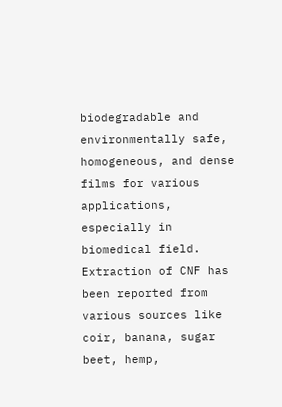biodegradable and environmentally safe, homogeneous, and dense films for various applications, especially in biomedical field. Extraction of CNF has been reported from various sources like coir, banana, sugar beet, hemp,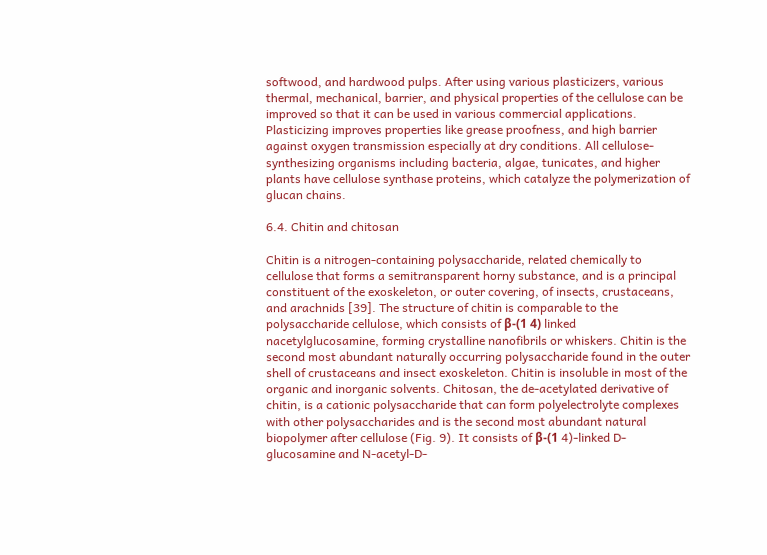softwood, and hardwood pulps. After using various plasticizers, various thermal, mechanical, barrier, and physical properties of the cellulose can be improved so that it can be used in various commercial applications. Plasticizing improves properties like grease proofness, and high barrier against oxygen transmission especially at dry conditions. All cellulose-synthesizing organisms including bacteria, algae, tunicates, and higher plants have cellulose synthase proteins, which catalyze the polymerization of glucan chains.

6.4. Chitin and chitosan

Chitin is a nitrogen-containing polysaccharide, related chemically to cellulose that forms a semitransparent horny substance, and is a principal constituent of the exoskeleton, or outer covering, of insects, crustaceans, and arachnids [39]. The structure of chitin is comparable to the polysaccharide cellulose, which consists of β-(1 4) linked nacetylglucosamine, forming crystalline nanofibrils or whiskers. Chitin is the second most abundant naturally occurring polysaccharide found in the outer shell of crustaceans and insect exoskeleton. Chitin is insoluble in most of the organic and inorganic solvents. Chitosan, the de-acetylated derivative of chitin, is a cationic polysaccharide that can form polyelectrolyte complexes with other polysaccharides and is the second most abundant natural biopolymer after cellulose (Fig. 9). It consists of β-(1 4)-linked D-glucosamine and N-acetyl-D-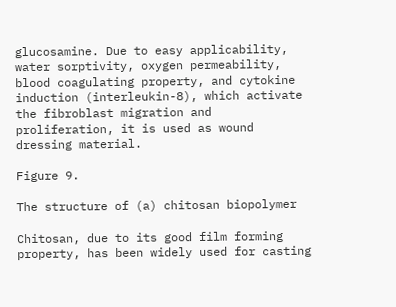glucosamine. Due to easy applicability, water sorptivity, oxygen permeability, blood coagulating property, and cytokine induction (interleukin-8), which activate the fibroblast migration and proliferation, it is used as wound dressing material.

Figure 9.

The structure of (a) chitosan biopolymer

Chitosan, due to its good film forming property, has been widely used for casting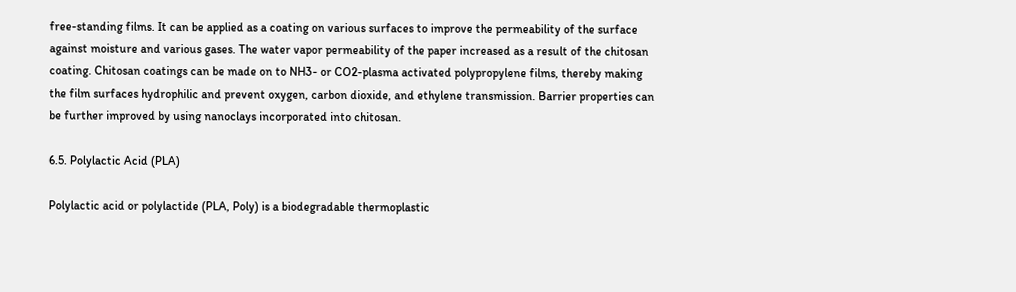free-standing films. It can be applied as a coating on various surfaces to improve the permeability of the surface against moisture and various gases. The water vapor permeability of the paper increased as a result of the chitosan coating. Chitosan coatings can be made on to NH3- or CO2-plasma activated polypropylene films, thereby making the film surfaces hydrophilic and prevent oxygen, carbon dioxide, and ethylene transmission. Barrier properties can be further improved by using nanoclays incorporated into chitosan.

6.5. Polylactic Acid (PLA)

Polylactic acid or polylactide (PLA, Poly) is a biodegradable thermoplastic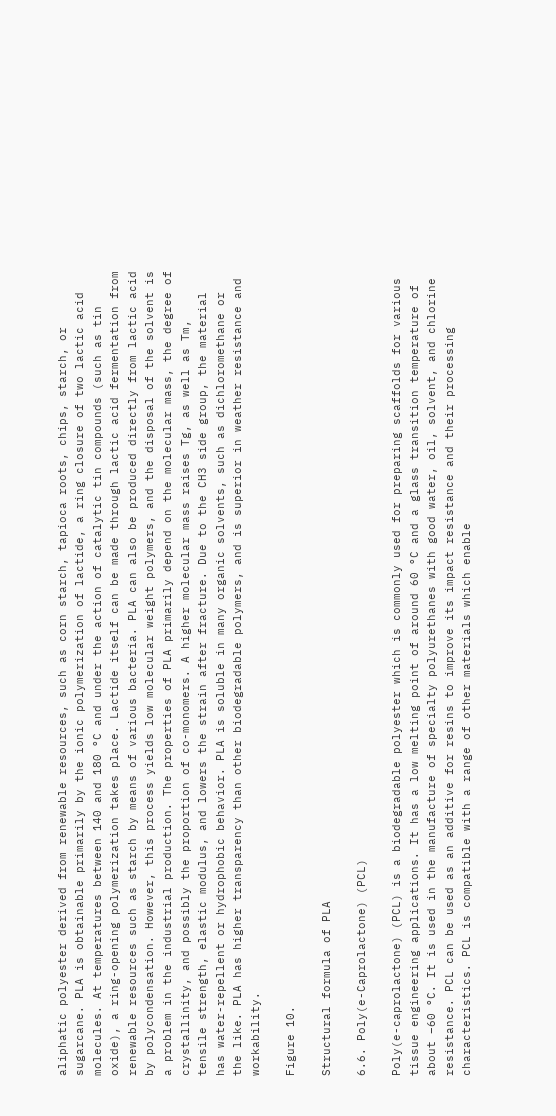aliphatic polyester derived from renewable resources, such as corn starch, tapioca roots, chips, starch, or sugarcane. PLA is obtainable primarily by the ionic polymerization of lactide, a ring closure of two lactic acid molecules. At temperatures between 140 and 180 °C and under the action of catalytic tin compounds (such as tin oxide), a ring-opening polymerization takes place. Lactide itself can be made through lactic acid fermentation from renewable resources such as starch by means of various bacteria. PLA can also be produced directly from lactic acid by polycondensation. However, this process yields low molecular weight polymers, and the disposal of the solvent is a problem in the industrial production. The properties of PLA primarily depend on the molecular mass, the degree of crystallinity, and possibly the proportion of co-monomers. A higher molecular mass raises Tg, as well as Tm, tensile strength, elastic modulus, and lowers the strain after fracture. Due to the CH3 side group, the material has water-repellent or hydrophobic behavior. PLA is soluble in many organic solvents, such as dichloromethane or the like. PLA has higher transparency than other biodegradable polymers, and is superior in weather resistance and workability.

Figure 10.

Structural formula of PLA

6.6. Poly(e-Caprolactone) (PCL)

Poly(e-caprolactone) (PCL) is a biodegradable polyester which is commonly used for preparing scaffolds for various tissue engineering applications. It has a low melting point of around 60 °C and a glass transition temperature of about −60 °C. It is used in the manufacture of specialty polyurethanes with good water, oil, solvent, and chlorine resistance. PCL can be used as an additive for resins to improve its impact resistance and their processing characteristics. PCL is compatible with a range of other materials which enable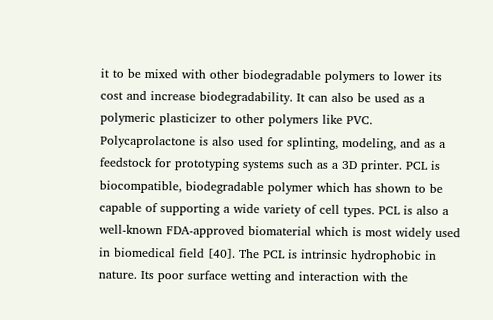it to be mixed with other biodegradable polymers to lower its cost and increase biodegradability. It can also be used as a polymeric plasticizer to other polymers like PVC. Polycaprolactone is also used for splinting, modeling, and as a feedstock for prototyping systems such as a 3D printer. PCL is biocompatible, biodegradable polymer which has shown to be capable of supporting a wide variety of cell types. PCL is also a well-known FDA-approved biomaterial which is most widely used in biomedical field [40]. The PCL is intrinsic hydrophobic in nature. Its poor surface wetting and interaction with the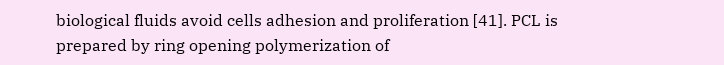biological fluids avoid cells adhesion and proliferation [41]. PCL is prepared by ring opening polymerization of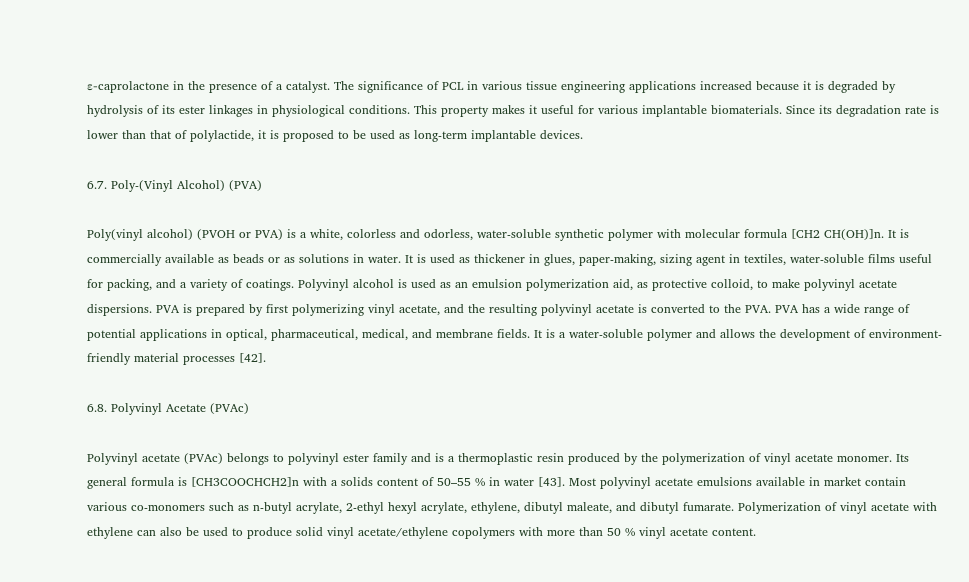ε-caprolactone in the presence of a catalyst. The significance of PCL in various tissue engineering applications increased because it is degraded by hydrolysis of its ester linkages in physiological conditions. This property makes it useful for various implantable biomaterials. Since its degradation rate is lower than that of polylactide, it is proposed to be used as long-term implantable devices.

6.7. Poly-(Vinyl Alcohol) (PVA)

Poly(vinyl alcohol) (PVOH or PVA) is a white, colorless and odorless, water-soluble synthetic polymer with molecular formula [CH2 CH(OH)]n. It is commercially available as beads or as solutions in water. It is used as thickener in glues, paper-making, sizing agent in textiles, water-soluble films useful for packing, and a variety of coatings. Polyvinyl alcohol is used as an emulsion polymerization aid, as protective colloid, to make polyvinyl acetate dispersions. PVA is prepared by first polymerizing vinyl acetate, and the resulting polyvinyl acetate is converted to the PVA. PVA has a wide range of potential applications in optical, pharmaceutical, medical, and membrane fields. It is a water-soluble polymer and allows the development of environment-friendly material processes [42].

6.8. Polyvinyl Acetate (PVAc)

Polyvinyl acetate (PVAc) belongs to polyvinyl ester family and is a thermoplastic resin produced by the polymerization of vinyl acetate monomer. Its general formula is [CH3COOCHCH2]n with a solids content of 50–55 % in water [43]. Most polyvinyl acetate emulsions available in market contain various co-monomers such as n-butyl acrylate, 2-ethyl hexyl acrylate, ethylene, dibutyl maleate, and dibutyl fumarate. Polymerization of vinyl acetate with ethylene can also be used to produce solid vinyl acetate/ethylene copolymers with more than 50 % vinyl acetate content.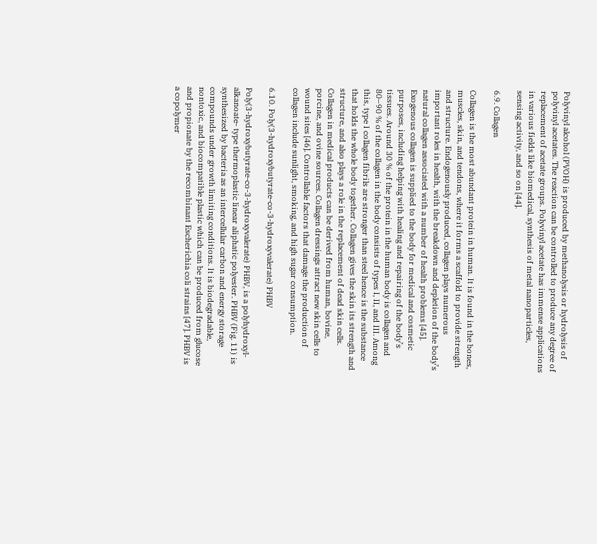Polyvinyl alcohol (PVOH) is produced by methanolysis or hydrolysis of polyvinyl acetates. The reaction can be controlled to produce any degree of replacement of acetate groups. Polyvinyl acetate has immense applications in various fields like biomedical, synthesis of metal nanoparticles, sensing activity, and so on [44].

6.9. Collagen

Collagen is the most abundant protein in human. It is found in the bones, muscles, skin, and tendons, where it forms a scaffold to provide strength and structure. Endogenously produced, collagen plays numerous important roles in health, with the breakdown and depletion of the body’s natural collagen associated with a number of health problems [45]. Exogenous collagen is supplied to the body for medical and cosmetic purposes, including helping with healing and repairing of the body’s tissues. Around 30 % of the protein in the human body is collagen and 80–90 % of the collagen in the body consists of types I, II, and III. Among this, type I collagen fibrils are stronger than steel hence is the substance that holds the whole body together. Collagen gives the skin its strength and structure, and also plays a role in the replacement of dead skin cells. Collagen in medical products can be derived from human, bovine, porcine, and ovine sources. Collagen dressings attract new skin cells to wound sites [46]. Controllable factors that damage the production of collagen include sunlight, smoking, and high sugar consumption.

6.10. Poly(3-hydroxybutyrate-co-3-hydroxyvalerate) PHBV

Poly(3-hydroxybutyrate-co-3-hydroxyvalerate) PHBV, is a polyhydroxyl- alkanoate- type thermoplastic linear aliphatic polyester. PHBV (Fig. 11) is synthesized by bacteria as an intercellular carbon and energy storage compounds under growth limiting conditions. It is biodegradable, nontoxic, and biocompatible plastic which can be produced from glucose and propionate by the recombinant Escherichia coli strains [47]. PHBV is a copolymer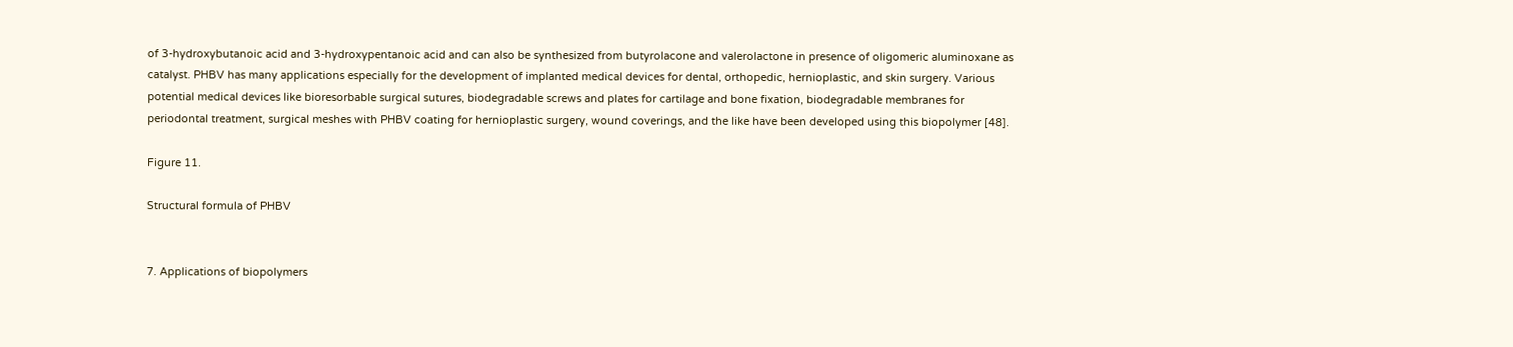of 3-hydroxybutanoic acid and 3-hydroxypentanoic acid and can also be synthesized from butyrolacone and valerolactone in presence of oligomeric aluminoxane as catalyst. PHBV has many applications especially for the development of implanted medical devices for dental, orthopedic, hernioplastic, and skin surgery. Various potential medical devices like bioresorbable surgical sutures, biodegradable screws and plates for cartilage and bone fixation, biodegradable membranes for periodontal treatment, surgical meshes with PHBV coating for hernioplastic surgery, wound coverings, and the like have been developed using this biopolymer [48].

Figure 11.

Structural formula of PHBV


7. Applications of biopolymers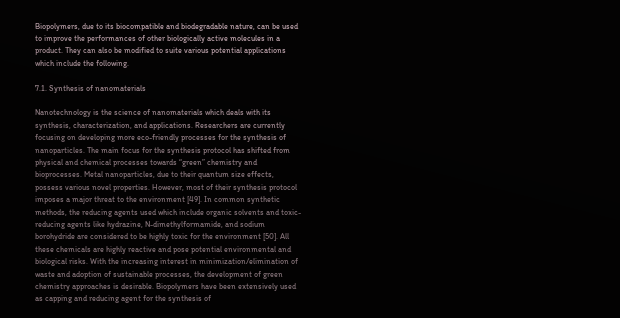Biopolymers, due to its biocompatible and biodegradable nature, can be used to improve the performances of other biologically active molecules in a product. They can also be modified to suite various potential applications which include the following.

7.1. Synthesis of nanomaterials

Nanotechnology is the science of nanomaterials which deals with its synthesis, characterization, and applications. Researchers are currently focusing on developing more eco-friendly processes for the synthesis of nanoparticles. The main focus for the synthesis protocol has shifted from physical and chemical processes towards “green” chemistry and bioprocesses. Metal nanoparticles, due to their quantum size effects, possess various novel properties. However, most of their synthesis protocol imposes a major threat to the environment [49]. In common synthetic methods, the reducing agents used which include organic solvents and toxic-reducing agents like hydrazine, N-dimethylformamide, and sodium borohydride are considered to be highly toxic for the environment [50]. All these chemicals are highly reactive and pose potential environmental and biological risks. With the increasing interest in minimization/elimination of waste and adoption of sustainable processes, the development of green chemistry approaches is desirable. Biopolymers have been extensively used as capping and reducing agent for the synthesis of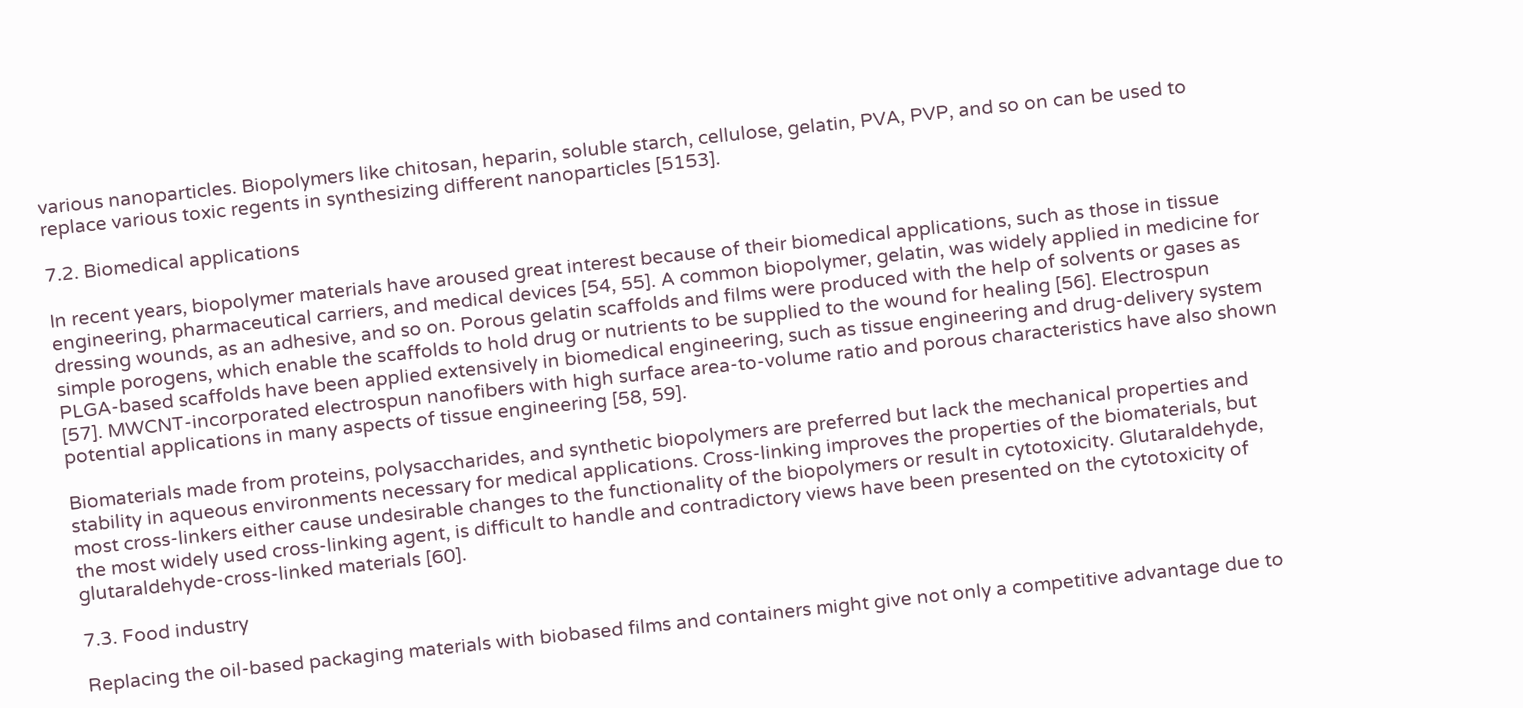various nanoparticles. Biopolymers like chitosan, heparin, soluble starch, cellulose, gelatin, PVA, PVP, and so on can be used to replace various toxic regents in synthesizing different nanoparticles [5153].

7.2. Biomedical applications

In recent years, biopolymer materials have aroused great interest because of their biomedical applications, such as those in tissue engineering, pharmaceutical carriers, and medical devices [54, 55]. A common biopolymer, gelatin, was widely applied in medicine for dressing wounds, as an adhesive, and so on. Porous gelatin scaffolds and films were produced with the help of solvents or gases as simple porogens, which enable the scaffolds to hold drug or nutrients to be supplied to the wound for healing [56]. Electrospun PLGA-based scaffolds have been applied extensively in biomedical engineering, such as tissue engineering and drug-delivery system [57]. MWCNT-incorporated electrospun nanofibers with high surface area-to-volume ratio and porous characteristics have also shown potential applications in many aspects of tissue engineering [58, 59].

Biomaterials made from proteins, polysaccharides, and synthetic biopolymers are preferred but lack the mechanical properties and stability in aqueous environments necessary for medical applications. Cross-linking improves the properties of the biomaterials, but most cross-linkers either cause undesirable changes to the functionality of the biopolymers or result in cytotoxicity. Glutaraldehyde, the most widely used cross-linking agent, is difficult to handle and contradictory views have been presented on the cytotoxicity of glutaraldehyde-cross-linked materials [60].

7.3. Food industry

Replacing the oil-based packaging materials with biobased films and containers might give not only a competitive advantage due to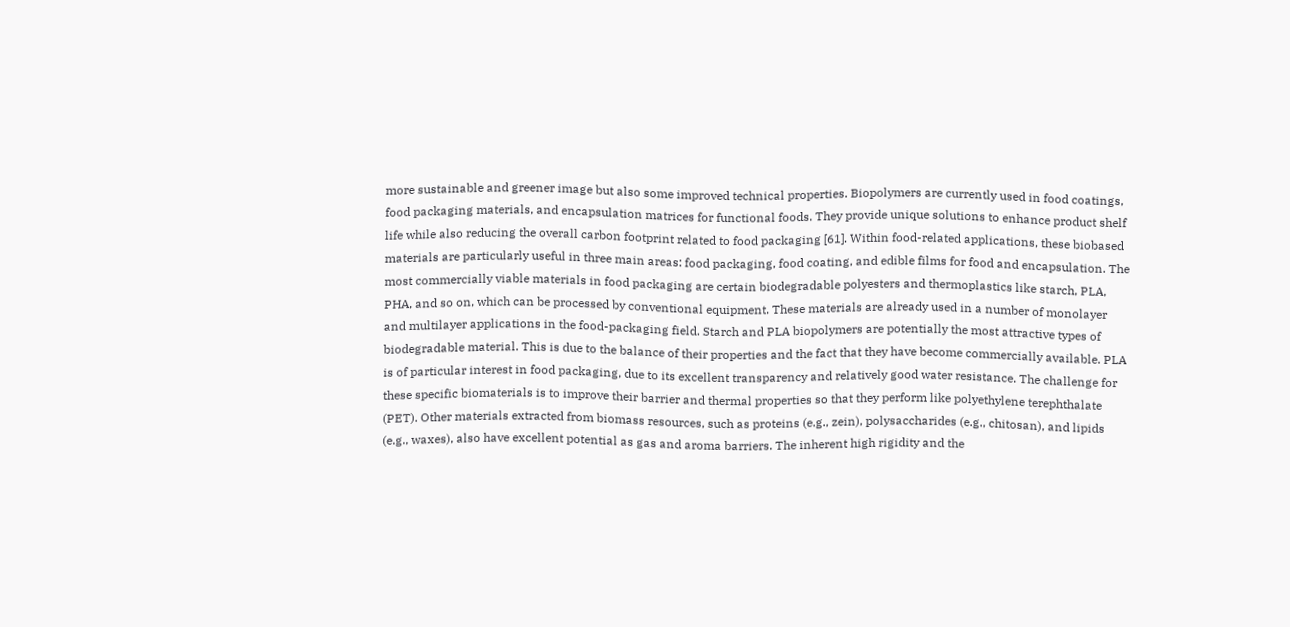more sustainable and greener image but also some improved technical properties. Biopolymers are currently used in food coatings, food packaging materials, and encapsulation matrices for functional foods. They provide unique solutions to enhance product shelf life while also reducing the overall carbon footprint related to food packaging [61]. Within food-related applications, these biobased materials are particularly useful in three main areas: food packaging, food coating, and edible films for food and encapsulation. The most commercially viable materials in food packaging are certain biodegradable polyesters and thermoplastics like starch, PLA, PHA, and so on, which can be processed by conventional equipment. These materials are already used in a number of monolayer and multilayer applications in the food-packaging field. Starch and PLA biopolymers are potentially the most attractive types of biodegradable material. This is due to the balance of their properties and the fact that they have become commercially available. PLA is of particular interest in food packaging, due to its excellent transparency and relatively good water resistance. The challenge for these specific biomaterials is to improve their barrier and thermal properties so that they perform like polyethylene terephthalate (PET). Other materials extracted from biomass resources, such as proteins (e.g., zein), polysaccharides (e.g., chitosan), and lipids (e.g., waxes), also have excellent potential as gas and aroma barriers. The inherent high rigidity and the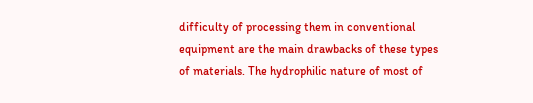difficulty of processing them in conventional equipment are the main drawbacks of these types of materials. The hydrophilic nature of most of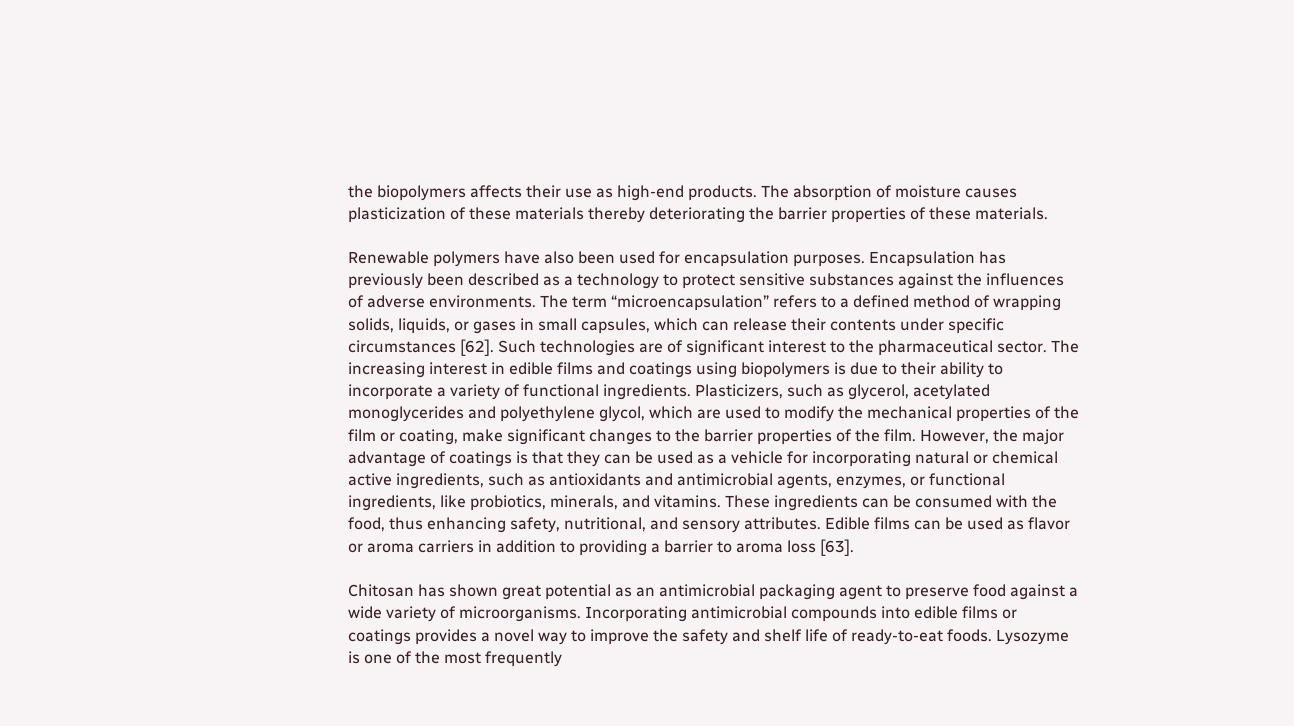the biopolymers affects their use as high-end products. The absorption of moisture causes plasticization of these materials thereby deteriorating the barrier properties of these materials.

Renewable polymers have also been used for encapsulation purposes. Encapsulation has previously been described as a technology to protect sensitive substances against the influences of adverse environments. The term “microencapsulation” refers to a defined method of wrapping solids, liquids, or gases in small capsules, which can release their contents under specific circumstances [62]. Such technologies are of significant interest to the pharmaceutical sector. The increasing interest in edible films and coatings using biopolymers is due to their ability to incorporate a variety of functional ingredients. Plasticizers, such as glycerol, acetylated monoglycerides and polyethylene glycol, which are used to modify the mechanical properties of the film or coating, make significant changes to the barrier properties of the film. However, the major advantage of coatings is that they can be used as a vehicle for incorporating natural or chemical active ingredients, such as antioxidants and antimicrobial agents, enzymes, or functional ingredients, like probiotics, minerals, and vitamins. These ingredients can be consumed with the food, thus enhancing safety, nutritional, and sensory attributes. Edible films can be used as flavor or aroma carriers in addition to providing a barrier to aroma loss [63].

Chitosan has shown great potential as an antimicrobial packaging agent to preserve food against a wide variety of microorganisms. Incorporating antimicrobial compounds into edible films or coatings provides a novel way to improve the safety and shelf life of ready-to-eat foods. Lysozyme is one of the most frequently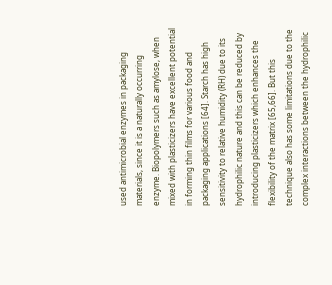used antimicrobial enzymes in packaging materials, since it is a naturally occurring enzyme. Biopolymers such as amylose, when mixed with plasticizers have excellent potential in forming thin films for various food and packaging applications [64]. Starch has high sensitivity to relative humidity (RH) due to its hydrophilic nature and this can be reduced by introducing plasticizers which enhances the flexibility of the matrix [65,66]. But this technique also has some limitations due to the complex interactions between the hydrophilic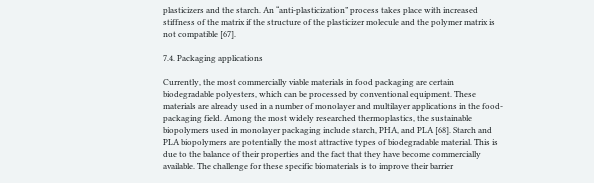plasticizers and the starch. An “anti-plasticization” process takes place with increased stiffness of the matrix if the structure of the plasticizer molecule and the polymer matrix is not compatible [67].

7.4. Packaging applications

Currently, the most commercially viable materials in food packaging are certain biodegradable polyesters, which can be processed by conventional equipment. These materials are already used in a number of monolayer and multilayer applications in the food-packaging field. Among the most widely researched thermoplastics, the sustainable biopolymers used in monolayer packaging include starch, PHA, and PLA [68]. Starch and PLA biopolymers are potentially the most attractive types of biodegradable material. This is due to the balance of their properties and the fact that they have become commercially available. The challenge for these specific biomaterials is to improve their barrier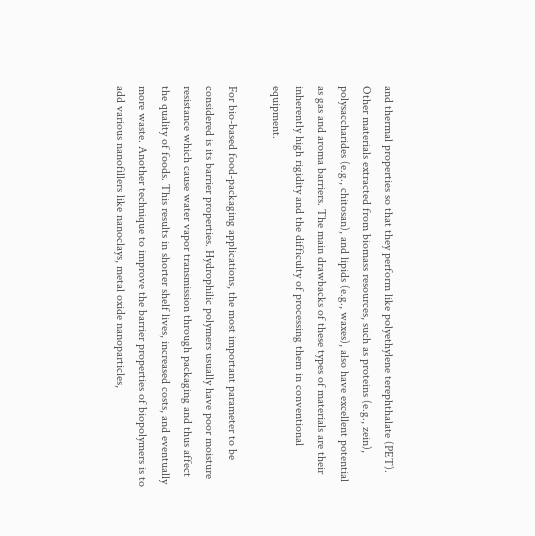and thermal properties so that they perform like polyethylene terephthalate (PET). Other materials extracted from biomass resources, such as proteins (e.g., zein), polysaccharides (e.g., chitosan), and lipids (e.g., waxes), also have excellent potential as gas and aroma barriers. The main drawbacks of these types of materials are their inherently high rigidity and the difficulty of processing them in conventional equipment.

For bio-based food-packaging applications, the most important parameter to be considered is its barrier properties. Hydrophilic polymers usually have poor moisture resistance which cause water vapor transmission through packaging and thus affect the quality of foods. This results in shorter shelf lives, increased costs, and eventually more waste. Another technique to improve the barrier properties of biopolymers is to add various nanofillers like nanoclays, metal oxide nanoparticles,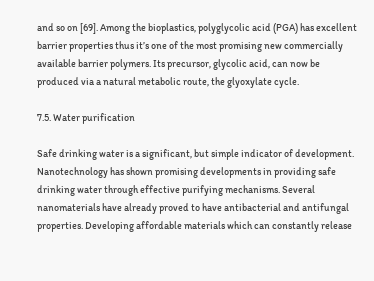and so on [69]. Among the bioplastics, polyglycolic acid (PGA) has excellent barrier properties thus it’s one of the most promising new commercially available barrier polymers. Its precursor, glycolic acid, can now be produced via a natural metabolic route, the glyoxylate cycle.

7.5. Water purification

Safe drinking water is a significant, but simple indicator of development. Nanotechnology has shown promising developments in providing safe drinking water through effective purifying mechanisms. Several nanomaterials have already proved to have antibacterial and antifungal properties. Developing affordable materials which can constantly release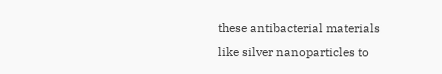these antibacterial materials like silver nanoparticles to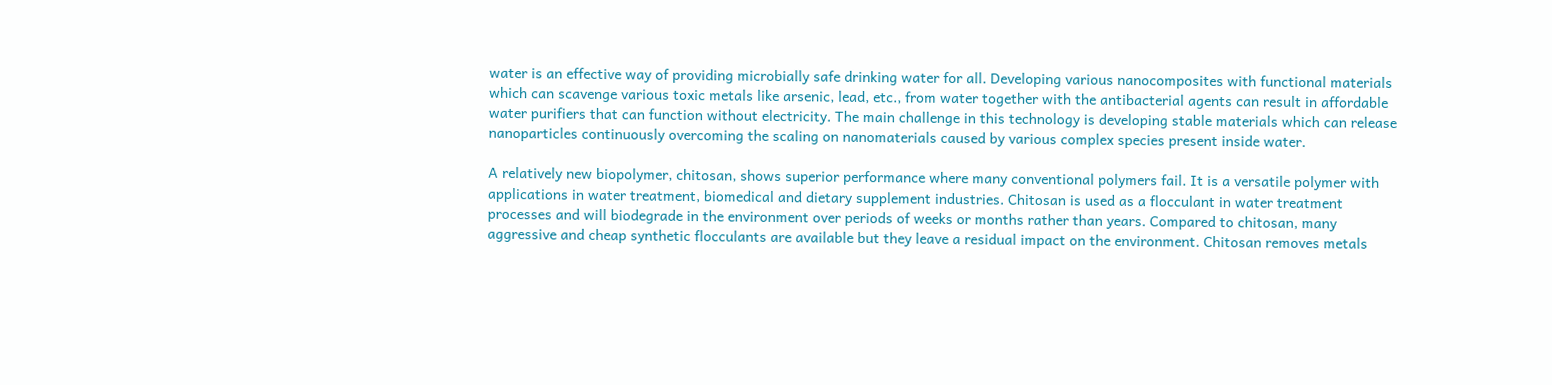water is an effective way of providing microbially safe drinking water for all. Developing various nanocomposites with functional materials which can scavenge various toxic metals like arsenic, lead, etc., from water together with the antibacterial agents can result in affordable water purifiers that can function without electricity. The main challenge in this technology is developing stable materials which can release nanoparticles continuously overcoming the scaling on nanomaterials caused by various complex species present inside water.

A relatively new biopolymer, chitosan, shows superior performance where many conventional polymers fail. It is a versatile polymer with applications in water treatment, biomedical and dietary supplement industries. Chitosan is used as a flocculant in water treatment processes and will biodegrade in the environment over periods of weeks or months rather than years. Compared to chitosan, many aggressive and cheap synthetic flocculants are available but they leave a residual impact on the environment. Chitosan removes metals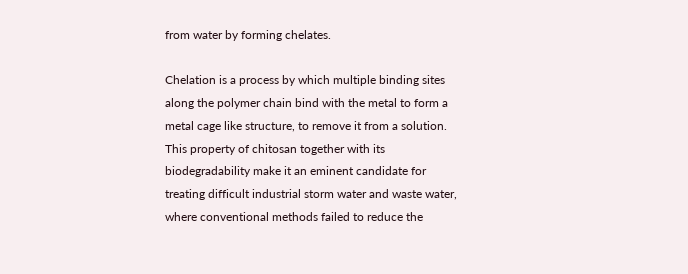from water by forming chelates.

Chelation is a process by which multiple binding sites along the polymer chain bind with the metal to form a metal cage like structure, to remove it from a solution. This property of chitosan together with its biodegradability make it an eminent candidate for treating difficult industrial storm water and waste water, where conventional methods failed to reduce the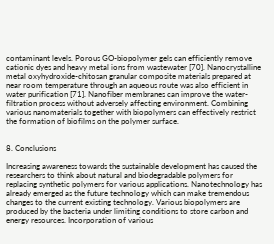contaminant levels. Porous GO-biopolymer gels can efficiently remove cationic dyes and heavy metal ions from wastewater [70]. Nanocrystalline metal oxyhydroxide-chitosan granular composite materials prepared at near room temperature through an aqueous route was also efficient in water purification [71]. Nanofiber membranes can improve the water-filtration process without adversely affecting environment. Combining various nanomaterials together with biopolymers can effectively restrict the formation of biofilms on the polymer surface.


8. Conclusions

Increasing awareness towards the sustainable development has caused the researchers to think about natural and biodegradable polymers for replacing synthetic polymers for various applications. Nanotechnology has already emerged as the future technology which can make tremendous changes to the current existing technology. Various biopolymers are produced by the bacteria under limiting conditions to store carbon and energy resources. Incorporation of various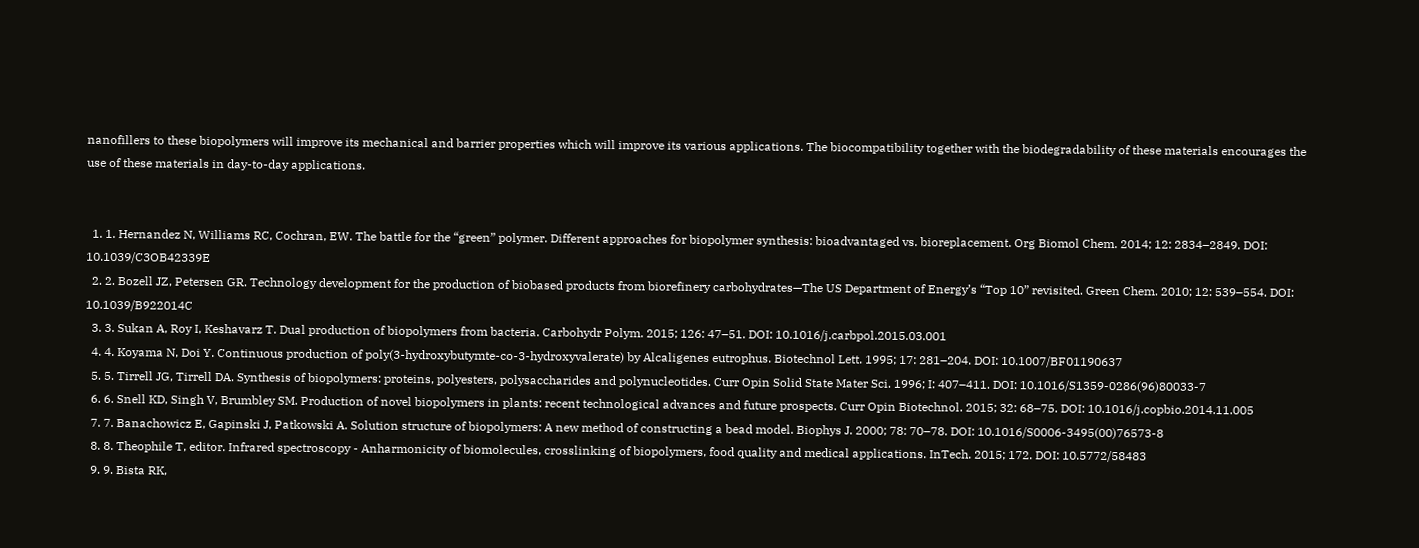nanofillers to these biopolymers will improve its mechanical and barrier properties which will improve its various applications. The biocompatibility together with the biodegradability of these materials encourages the use of these materials in day-to-day applications.


  1. 1. Hernandez N, Williams RC, Cochran, EW. The battle for the “green” polymer. Different approaches for biopolymer synthesis: bioadvantaged vs. bioreplacement. Org Biomol Chem. 2014; 12: 2834–2849. DOI: 10.1039/C3OB42339E
  2. 2. Bozell JZ, Petersen GR. Technology development for the production of biobased products from biorefinery carbohydrates—The US Department of Energy’s “Top 10” revisited. Green Chem. 2010; 12: 539–554. DOI: 10.1039/B922014C
  3. 3. Sukan A, Roy I, Keshavarz T. Dual production of biopolymers from bacteria. Carbohydr Polym. 2015; 126: 47–51. DOI: 10.1016/j.carbpol.2015.03.001
  4. 4. Koyama N, Doi Y. Continuous production of poly(3-hydroxybutymte-co-3-hydroxyvalerate) by Alcaligenes eutrophus. Biotechnol Lett. 1995; 17: 281–204. DOI: 10.1007/BF01190637
  5. 5. Tirrell JG, Tirrell DA. Synthesis of biopolymers: proteins, polyesters, polysaccharides and polynucleotides. Curr Opin Solid State Mater Sci. 1996; I: 407–411. DOI: 10.1016/S1359-0286(96)80033-7
  6. 6. Snell KD, Singh V, Brumbley SM. Production of novel biopolymers in plants: recent technological advances and future prospects. Curr Opin Biotechnol. 2015; 32: 68–75. DOI: 10.1016/j.copbio.2014.11.005
  7. 7. Banachowicz E, Gapinski J, Patkowski A. Solution structure of biopolymers: A new method of constructing a bead model. Biophys J. 2000; 78: 70–78. DOI: 10.1016/S0006-3495(00)76573-8
  8. 8. Theophile T, editor. Infrared spectroscopy - Anharmonicity of biomolecules, crosslinking of biopolymers, food quality and medical applications. InTech. 2015; 172. DOI: 10.5772/58483
  9. 9. Bista RK,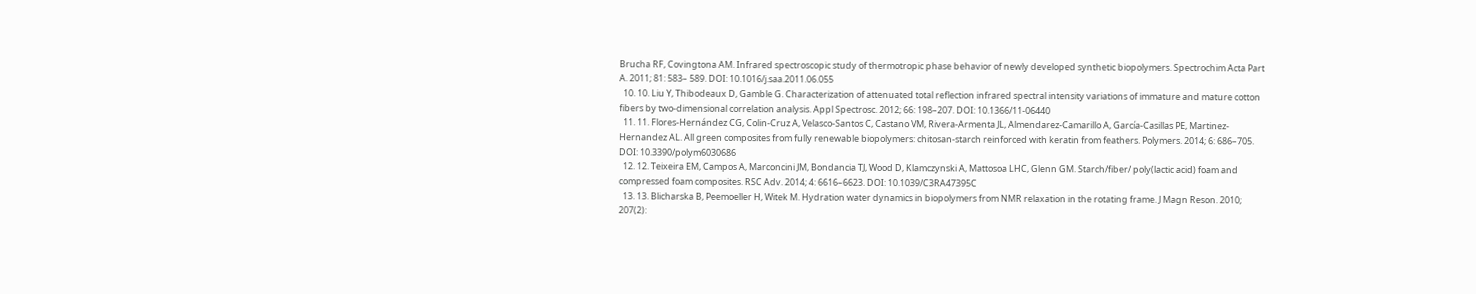Brucha RF, Covingtona AM. Infrared spectroscopic study of thermotropic phase behavior of newly developed synthetic biopolymers. Spectrochim Acta Part A. 2011; 81: 583– 589. DOI: 10.1016/j.saa.2011.06.055
  10. 10. Liu Y, Thibodeaux D, Gamble G. Characterization of attenuated total reflection infrared spectral intensity variations of immature and mature cotton fibers by two-dimensional correlation analysis. Appl Spectrosc. 2012; 66: 198–207. DOI: 10.1366/11-06440
  11. 11. Flores-Hernández CG, Colin-Cruz A, Velasco-Santos C, Castano VM, Rivera-Armenta JL, Almendarez-Camarillo A, García-Casillas PE, Martinez-Hernandez AL. All green composites from fully renewable biopolymers: chitosan-starch reinforced with keratin from feathers. Polymers. 2014; 6: 686–705. DOI: 10.3390/polym6030686
  12. 12. Teixeira EM, Campos A, Marconcini JM, Bondancia TJ, Wood D, Klamczynski A, Mattosoa LHC, Glenn GM. Starch/fiber/ poly(lactic acid) foam and compressed foam composites. RSC Adv. 2014; 4: 6616–6623. DOI: 10.1039/C3RA47395C
  13. 13. Blicharska B, Peemoeller H, Witek M. Hydration water dynamics in biopolymers from NMR relaxation in the rotating frame. J Magn Reson. 2010; 207(2):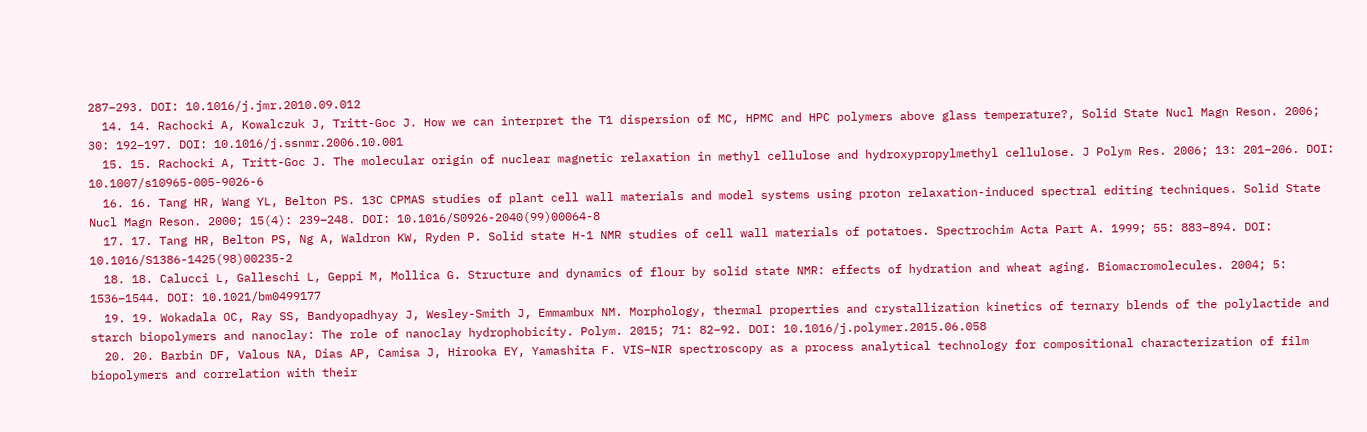287–293. DOI: 10.1016/j.jmr.2010.09.012
  14. 14. Rachocki A, Kowalczuk J, Tritt-Goc J. How we can interpret the T1 dispersion of MC, HPMC and HPC polymers above glass temperature?, Solid State Nucl Magn Reson. 2006; 30: 192–197. DOI: 10.1016/j.ssnmr.2006.10.001
  15. 15. Rachocki A, Tritt-Goc J. The molecular origin of nuclear magnetic relaxation in methyl cellulose and hydroxypropylmethyl cellulose. J Polym Res. 2006; 13: 201–206. DOI: 10.1007/s10965-005-9026-6
  16. 16. Tang HR, Wang YL, Belton PS. 13C CPMAS studies of plant cell wall materials and model systems using proton relaxation-induced spectral editing techniques. Solid State Nucl Magn Reson. 2000; 15(4): 239–248. DOI: 10.1016/S0926-2040(99)00064-8
  17. 17. Tang HR, Belton PS, Ng A, Waldron KW, Ryden P. Solid state H-1 NMR studies of cell wall materials of potatoes. Spectrochim Acta Part A. 1999; 55: 883–894. DOI: 10.1016/S1386-1425(98)00235-2
  18. 18. Calucci L, Galleschi L, Geppi M, Mollica G. Structure and dynamics of flour by solid state NMR: effects of hydration and wheat aging. Biomacromolecules. 2004; 5: 1536–1544. DOI: 10.1021/bm0499177
  19. 19. Wokadala OC, Ray SS, Bandyopadhyay J, Wesley-Smith J, Emmambux NM. Morphology, thermal properties and crystallization kinetics of ternary blends of the polylactide and starch biopolymers and nanoclay: The role of nanoclay hydrophobicity. Polym. 2015; 71: 82–92. DOI: 10.1016/j.polymer.2015.06.058
  20. 20. Barbin DF, Valous NA, Dias AP, Camisa J, Hirooka EY, Yamashita F. VIS–NIR spectroscopy as a process analytical technology for compositional characterization of film biopolymers and correlation with their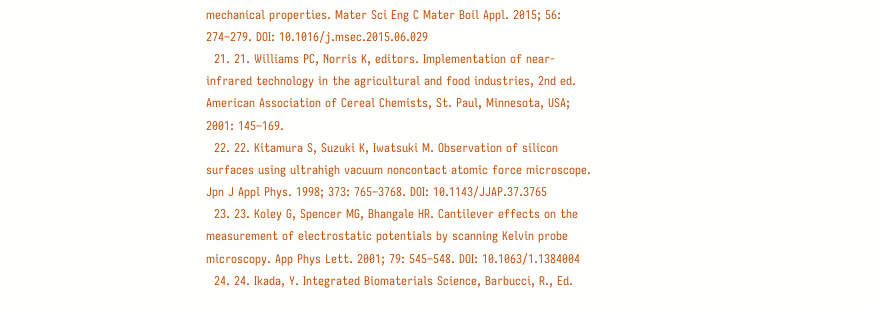mechanical properties. Mater Sci Eng C Mater Boil Appl. 2015; 56: 274–279. DOI: 10.1016/j.msec.2015.06.029
  21. 21. Williams PC, Norris K, editors. Implementation of near-infrared technology in the agricultural and food industries, 2nd ed. American Association of Cereal Chemists, St. Paul, Minnesota, USA; 2001: 145–169.
  22. 22. Kitamura S, Suzuki K, Iwatsuki M. Observation of silicon surfaces using ultrahigh vacuum noncontact atomic force microscope. Jpn J Appl Phys. 1998; 373: 765–3768. DOI: 10.1143/JJAP.37.3765
  23. 23. Koley G, Spencer MG, Bhangale HR. Cantilever effects on the measurement of electrostatic potentials by scanning Kelvin probe microscopy. App Phys Lett. 2001; 79: 545–548. DOI: 10.1063/1.1384004
  24. 24. Ikada, Y. Integrated Biomaterials Science, Barbucci, R., Ed.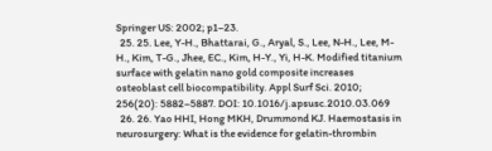Springer US: 2002; p1–23.
  25. 25. Lee, Y-H., Bhattarai, G., Aryal, S., Lee, N-H., Lee, M-H., Kim, T-G., Jhee, EC., Kim, H-Y., Yi, H-K. Modified titanium surface with gelatin nano gold composite increases osteoblast cell biocompatibility. Appl Surf Sci. 2010; 256(20): 5882–5887. DOI: 10.1016/j.apsusc.2010.03.069
  26. 26. Yao HHI, Hong MKH, Drummond KJ. Haemostasis in neurosurgery: What is the evidence for gelatin-thrombin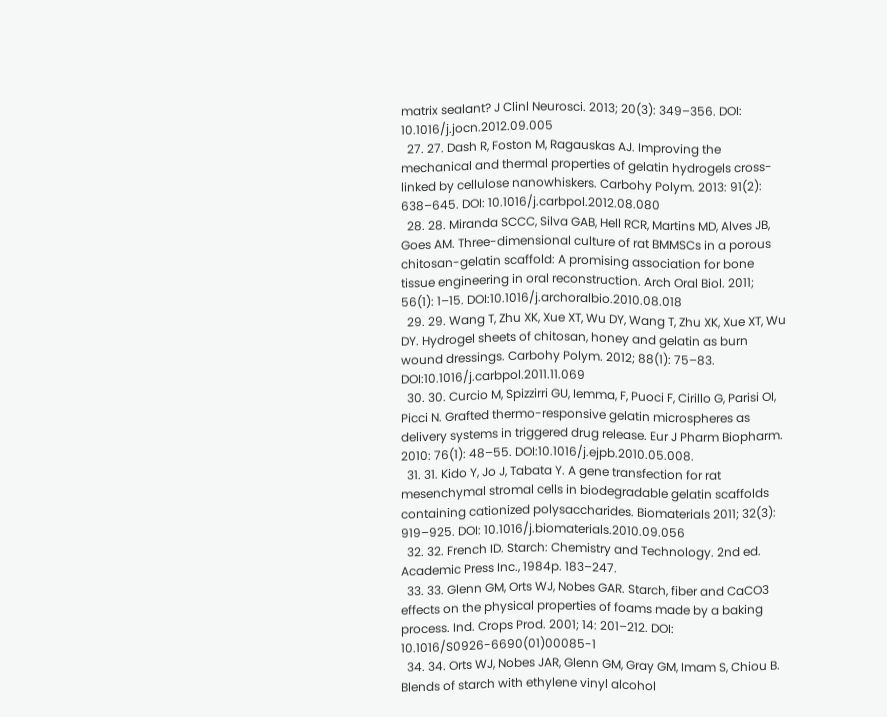matrix sealant? J Clinl Neurosci. 2013; 20(3): 349–356. DOI: 10.1016/j.jocn.2012.09.005
  27. 27. Dash R, Foston M, Ragauskas AJ. Improving the mechanical and thermal properties of gelatin hydrogels cross-linked by cellulose nanowhiskers. Carbohy Polym. 2013: 91(2): 638–645. DOI: 10.1016/j.carbpol.2012.08.080
  28. 28. Miranda SCCC, Silva GAB, Hell RCR, Martins MD, Alves JB, Goes AM. Three-dimensional culture of rat BMMSCs in a porous chitosan-gelatin scaffold: A promising association for bone tissue engineering in oral reconstruction. Arch Oral Biol. 2011; 56(1): 1–15. DOI:10.1016/j.archoralbio.2010.08.018
  29. 29. Wang T, Zhu XK, Xue XT, Wu DY, Wang T, Zhu XK, Xue XT, Wu DY. Hydrogel sheets of chitosan, honey and gelatin as burn wound dressings. Carbohy Polym. 2012; 88(1): 75–83. DOI:10.1016/j.carbpol.2011.11.069
  30. 30. Curcio M, Spizzirri GU, Iemma, F, Puoci F, Cirillo G, Parisi OI, Picci N. Grafted thermo-responsive gelatin microspheres as delivery systems in triggered drug release. Eur J Pharm Biopharm. 2010: 76(1): 48–55. DOI:10.1016/j.ejpb.2010.05.008.
  31. 31. Kido Y, Jo J, Tabata Y. A gene transfection for rat mesenchymal stromal cells in biodegradable gelatin scaffolds containing cationized polysaccharides. Biomaterials 2011; 32(3): 919–925. DOI: 10.1016/j.biomaterials.2010.09.056
  32. 32. French ID. Starch: Chemistry and Technology. 2nd ed. Academic Press Inc., 1984p. 183–247.
  33. 33. Glenn GM, Orts WJ, Nobes GAR. Starch, fiber and CaCO3 effects on the physical properties of foams made by a baking process. Ind. Crops Prod. 2001; 14: 201–212. DOI: 10.1016/S0926-6690(01)00085-1
  34. 34. Orts WJ, Nobes JAR, Glenn GM, Gray GM, Imam S, Chiou B. Blends of starch with ethylene vinyl alcohol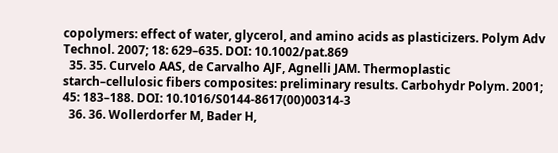copolymers: effect of water, glycerol, and amino acids as plasticizers. Polym Adv Technol. 2007; 18: 629–635. DOI: 10.1002/pat.869
  35. 35. Curvelo AAS, de Carvalho AJF, Agnelli JAM. Thermoplastic starch–cellulosic fibers composites: preliminary results. Carbohydr Polym. 2001; 45: 183–188. DOI: 10.1016/S0144-8617(00)00314-3
  36. 36. Wollerdorfer M, Bader H,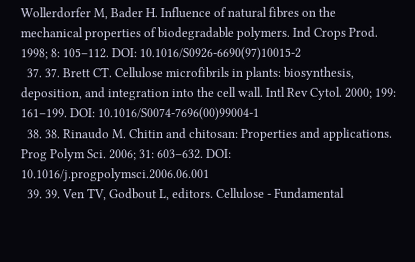Wollerdorfer M, Bader H. Influence of natural fibres on the mechanical properties of biodegradable polymers. Ind Crops Prod. 1998; 8: 105–112. DOI: 10.1016/S0926-6690(97)10015-2
  37. 37. Brett CT. Cellulose microfibrils in plants: biosynthesis, deposition, and integration into the cell wall. Intl Rev Cytol. 2000; 199: 161–199. DOI: 10.1016/S0074-7696(00)99004-1
  38. 38. Rinaudo M. Chitin and chitosan: Properties and applications. Prog Polym Sci. 2006; 31: 603–632. DOI: 10.1016/j.progpolymsci.2006.06.001
  39. 39. Ven TV, Godbout L, editors. Cellulose - Fundamental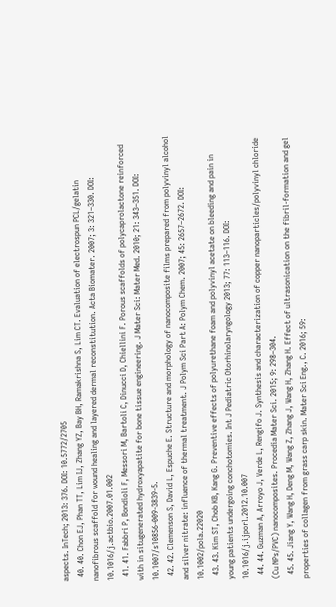aspects. InTech; 2013: 376. DOI: 10.5772/2705
  40. 40. Chon EJ, Phan TT, Lim IJ, Zhang YZ, Bay BH, Ramakrishna S, Lim CT. Evaluation of electrospun PCL/gelatin nanofibrous scaffold for wound healing and layered dermal reconstitution. Acta Biomater. 2007; 3: 321–330. DOI: 10.1016/j.actbio.2007.01.002
  41. 41. Fabbri P, Bondioli F, Messori M, Bartoli C, Dinucci D, Chiellini F. Porous scaffolds of polycaprolactone reinforced with in situgenerated hydroxyapatite for bone tissue engineering. J Mater Sci: Mater Med. 2010; 21: 343–351. DOI: 10.1007/s10856-009-3839-5.
  42. 42. Clemenson S, David L, Espuche E. Structure and morphology of nanocomposite films prepared from polyvinyl alcohol and silver nitrate: influence of thermal treatment. J Polym Sci Part A: Polym Chem. 2007; 45: 2657–2672. DOI: 10.1002/pola.22020
  43. 43. Kim ST, Chob KB, Kang G. Preventive effects of polyurethane foam and polyvinyl acetate on bleeding and pain in young patients undergoing conchotomies. Int J Pediatric Otorhinolaryngology 2013; 77: 113–116. DOI: 10.1016/j.ijporl.2012.10.007
  44. 44. Guzman A, Arroyo J, Verde L, Rengifo J. Synthesis and characterization of copper nanoparticles/polyvinyl chloride (Cu NPs/PVC) nanocomposites. Procedia Mater Sci. 2015; 9: 298–304.
  45. 45. Jiang Y, Wang H, Deng M, Wang Z, Zhang J, Wang H, Zhang H. Effect of ultrasonication on the fibril-formation and gel properties of collagen from grass carp skin. Mater Sci Eng., C. 2016; 59: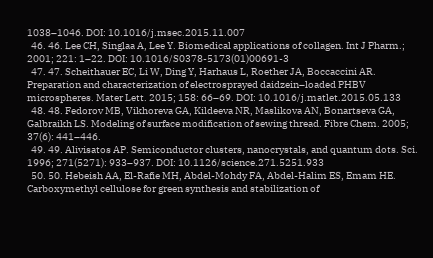1038–1046. DOI: 10.1016/j.msec.2015.11.007
  46. 46. Lee CH, Singlaa A, Lee Y. Biomedical applications of collagen. Int J Pharm.; 2001; 221: 1–22. DOI: 10.1016/S0378-5173(01)00691-3
  47. 47. Scheithauer EC, Li W, Ding Y, Harhaus L, Roether JA, Boccaccini AR. Preparation and characterization of electrosprayed daidzein–loaded PHBV microspheres. Mater Lett. 2015; 158: 66–69. DOI: 10.1016/j.matlet.2015.05.133
  48. 48. Fedorov MB, Vikhoreva GA, Kildeeva NR, Maslikova AN, Bonartseva GA, Galbraikh LS. Modeling of surface modification of sewing thread. Fibre Chem. 2005; 37(6): 441–446.
  49. 49. Alivisatos AP. Semiconductor clusters, nanocrystals, and quantum dots. Sci. 1996; 271(5271): 933–937. DOI: 10.1126/science.271.5251.933
  50. 50. Hebeish AA, El-Rafie MH, Abdel-Mohdy FA, Abdel-Halim ES, Emam HE. Carboxymethyl cellulose for green synthesis and stabilization of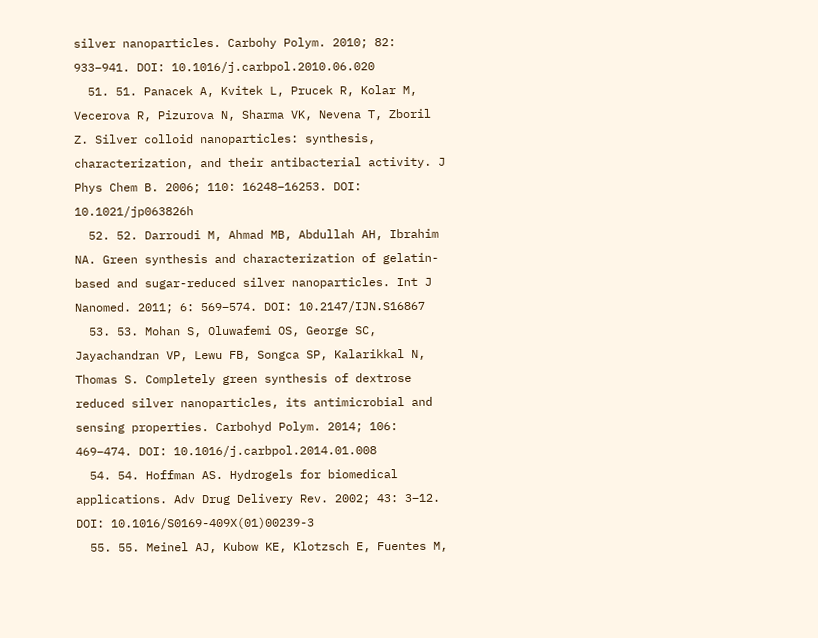silver nanoparticles. Carbohy Polym. 2010; 82: 933–941. DOI: 10.1016/j.carbpol.2010.06.020
  51. 51. Panacek A, Kvitek L, Prucek R, Kolar M, Vecerova R, Pizurova N, Sharma VK, Nevena T, Zboril Z. Silver colloid nanoparticles: synthesis, characterization, and their antibacterial activity. J Phys Chem B. 2006; 110: 16248–16253. DOI: 10.1021/jp063826h
  52. 52. Darroudi M, Ahmad MB, Abdullah AH, Ibrahim NA. Green synthesis and characterization of gelatin-based and sugar-reduced silver nanoparticles. Int J Nanomed. 2011; 6: 569–574. DOI: 10.2147/IJN.S16867
  53. 53. Mohan S, Oluwafemi OS, George SC, Jayachandran VP, Lewu FB, Songca SP, Kalarikkal N, Thomas S. Completely green synthesis of dextrose reduced silver nanoparticles, its antimicrobial and sensing properties. Carbohyd Polym. 2014; 106: 469–474. DOI: 10.1016/j.carbpol.2014.01.008
  54. 54. Hoffman AS. Hydrogels for biomedical applications. Adv Drug Delivery Rev. 2002; 43: 3–12. DOI: 10.1016/S0169-409X(01)00239-3
  55. 55. Meinel AJ, Kubow KE, Klotzsch E, Fuentes M,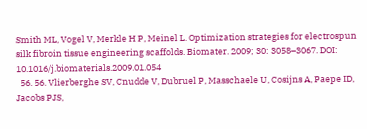Smith ML, Vogel V, Merkle H P, Meinel L. Optimization strategies for electrospun silk fibroin tissue engineering scaffolds. Biomater. 2009; 30: 3058–3067. DOI: 10.1016/j.biomaterials.2009.01.054
  56. 56. Vlierberghe SV, Cnudde V, Dubruel P, Masschaele U, Cosijns A, Paepe ID, Jacobs PJS,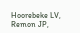Hoorebeke LV, Remon JP,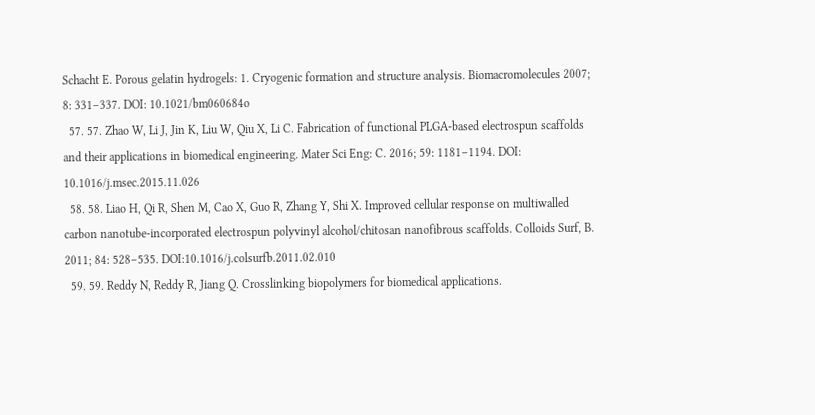Schacht E. Porous gelatin hydrogels: 1. Cryogenic formation and structure analysis. Biomacromolecules 2007; 8: 331–337. DOI: 10.1021/bm060684o
  57. 57. Zhao W, Li J, Jin K, Liu W, Qiu X, Li C. Fabrication of functional PLGA-based electrospun scaffolds and their applications in biomedical engineering. Mater Sci Eng: C. 2016; 59: 1181–1194. DOI: 10.1016/j.msec.2015.11.026
  58. 58. Liao H, Qi R, Shen M, Cao X, Guo R, Zhang Y, Shi X. Improved cellular response on multiwalled carbon nanotube-incorporated electrospun polyvinyl alcohol/chitosan nanofibrous scaffolds. Colloids Surf, B. 2011; 84: 528–535. DOI:10.1016/j.colsurfb.2011.02.010
  59. 59. Reddy N, Reddy R, Jiang Q. Crosslinking biopolymers for biomedical applications.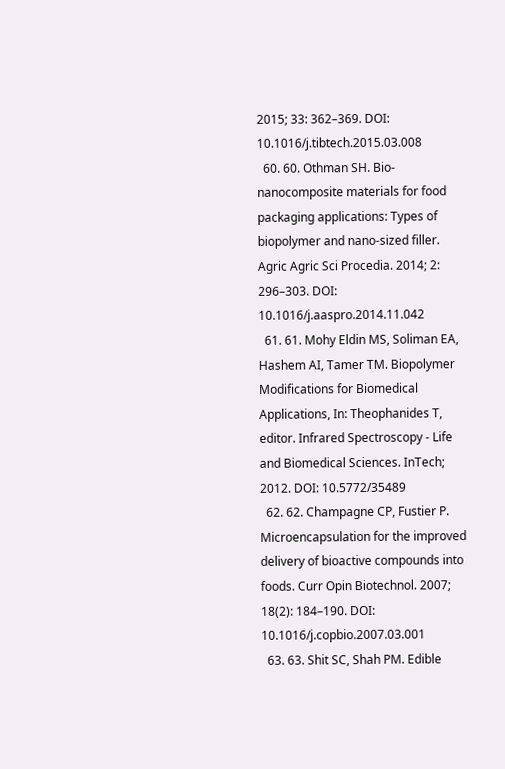2015; 33: 362–369. DOI: 10.1016/j.tibtech.2015.03.008
  60. 60. Othman SH. Bio-nanocomposite materials for food packaging applications: Types of biopolymer and nano-sized filler. Agric Agric Sci Procedia. 2014; 2: 296–303. DOI: 10.1016/j.aaspro.2014.11.042
  61. 61. Mohy Eldin MS, Soliman EA, Hashem AI, Tamer TM. Biopolymer Modifications for Biomedical Applications, In: Theophanides T, editor. Infrared Spectroscopy - Life and Biomedical Sciences. InTech; 2012. DOI: 10.5772/35489
  62. 62. Champagne CP, Fustier P. Microencapsulation for the improved delivery of bioactive compounds into foods. Curr Opin Biotechnol. 2007; 18(2): 184–190. DOI: 10.1016/j.copbio.2007.03.001
  63. 63. Shit SC, Shah PM. Edible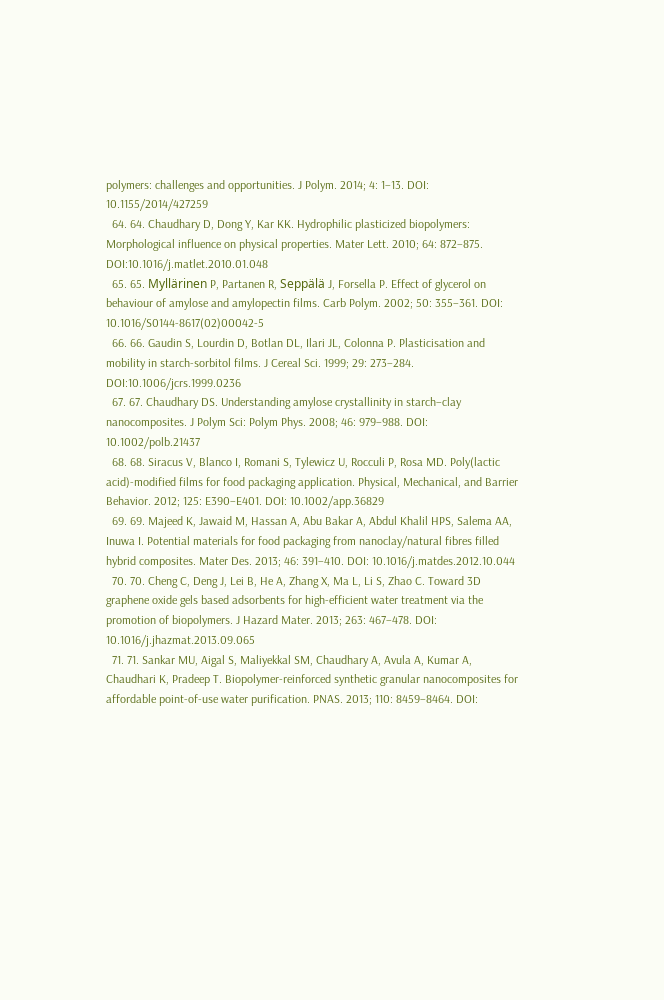polymers: challenges and opportunities. J Polym. 2014; 4: 1–13. DOI: 10.1155/2014/427259
  64. 64. Chaudhary D, Dong Y, Kar KK. Hydrophilic plasticized biopolymers: Morphological influence on physical properties. Mater Lett. 2010; 64: 872–875. DOI:10.1016/j.matlet.2010.01.048
  65. 65. Myllärinen P, Partanen R, Seppälä J, Forsella P. Effect of glycerol on behaviour of amylose and amylopectin films. Carb Polym. 2002; 50: 355–361. DOI: 10.1016/S0144-8617(02)00042-5
  66. 66. Gaudin S, Lourdin D, Botlan DL, Ilari JL, Colonna P. Plasticisation and mobility in starch-sorbitol films. J Cereal Sci. 1999; 29: 273–284. DOI:10.1006/jcrs.1999.0236
  67. 67. Chaudhary DS. Understanding amylose crystallinity in starch–clay nanocomposites. J Polym Sci: Polym Phys. 2008; 46: 979–988. DOI: 10.1002/polb.21437
  68. 68. Siracus V, Blanco I, Romani S, Tylewicz U, Rocculi P, Rosa MD. Poly(lactic acid)-modified films for food packaging application. Physical, Mechanical, and Barrier Behavior. 2012; 125: E390–E401. DOI: 10.1002/app.36829
  69. 69. Majeed K, Jawaid M, Hassan A, Abu Bakar A, Abdul Khalil HPS, Salema AA, Inuwa I. Potential materials for food packaging from nanoclay/natural fibres filled hybrid composites. Mater Des. 2013; 46: 391–410. DOI: 10.1016/j.matdes.2012.10.044
  70. 70. Cheng C, Deng J, Lei B, He A, Zhang X, Ma L, Li S, Zhao C. Toward 3D graphene oxide gels based adsorbents for high-efficient water treatment via the promotion of biopolymers. J Hazard Mater. 2013; 263: 467–478. DOI: 10.1016/j.jhazmat.2013.09.065
  71. 71. Sankar MU, Aigal S, Maliyekkal SM, Chaudhary A, Avula A, Kumar A, Chaudhari K, Pradeep T. Biopolymer-reinforced synthetic granular nanocomposites for affordable point-of-use water purification. PNAS. 2013; 110: 8459–8464. DOI: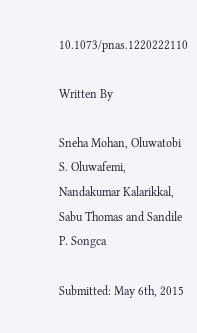10.1073/pnas.1220222110

Written By

Sneha Mohan, Oluwatobi S. Oluwafemi, Nandakumar Kalarikkal, Sabu Thomas and Sandile P. Songca

Submitted: May 6th, 2015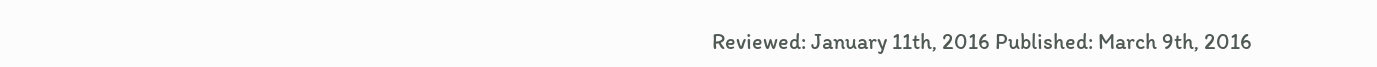Reviewed: January 11th, 2016 Published: March 9th, 2016